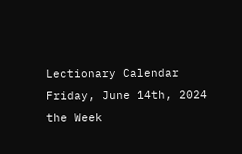Lectionary Calendar
Friday, June 14th, 2024
the Week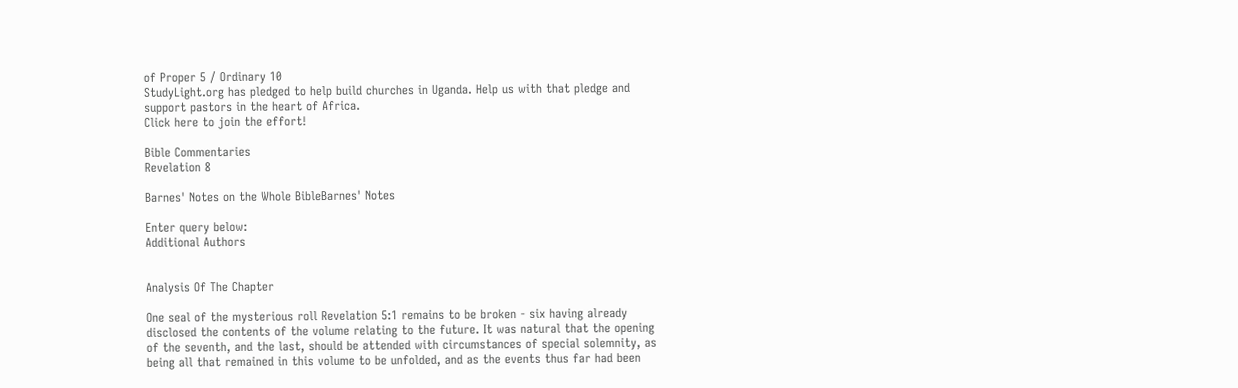of Proper 5 / Ordinary 10
StudyLight.org has pledged to help build churches in Uganda. Help us with that pledge and support pastors in the heart of Africa.
Click here to join the effort!

Bible Commentaries
Revelation 8

Barnes' Notes on the Whole BibleBarnes' Notes

Enter query below:
Additional Authors


Analysis Of The Chapter

One seal of the mysterious roll Revelation 5:1 remains to be broken - six having already disclosed the contents of the volume relating to the future. It was natural that the opening of the seventh, and the last, should be attended with circumstances of special solemnity, as being all that remained in this volume to be unfolded, and as the events thus far had been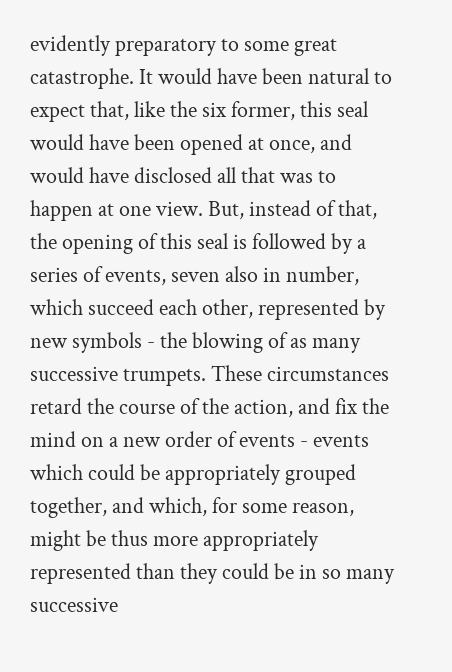evidently preparatory to some great catastrophe. It would have been natural to expect that, like the six former, this seal would have been opened at once, and would have disclosed all that was to happen at one view. But, instead of that, the opening of this seal is followed by a series of events, seven also in number, which succeed each other, represented by new symbols - the blowing of as many successive trumpets. These circumstances retard the course of the action, and fix the mind on a new order of events - events which could be appropriately grouped together, and which, for some reason, might be thus more appropriately represented than they could be in so many successive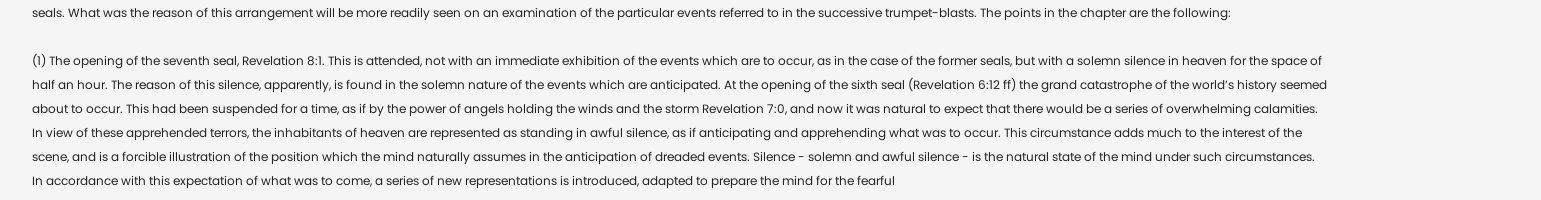seals. What was the reason of this arrangement will be more readily seen on an examination of the particular events referred to in the successive trumpet-blasts. The points in the chapter are the following:

(1) The opening of the seventh seal, Revelation 8:1. This is attended, not with an immediate exhibition of the events which are to occur, as in the case of the former seals, but with a solemn silence in heaven for the space of half an hour. The reason of this silence, apparently, is found in the solemn nature of the events which are anticipated. At the opening of the sixth seal (Revelation 6:12 ff) the grand catastrophe of the world’s history seemed about to occur. This had been suspended for a time, as if by the power of angels holding the winds and the storm Revelation 7:0, and now it was natural to expect that there would be a series of overwhelming calamities. In view of these apprehended terrors, the inhabitants of heaven are represented as standing in awful silence, as if anticipating and apprehending what was to occur. This circumstance adds much to the interest of the scene, and is a forcible illustration of the position which the mind naturally assumes in the anticipation of dreaded events. Silence - solemn and awful silence - is the natural state of the mind under such circumstances. In accordance with this expectation of what was to come, a series of new representations is introduced, adapted to prepare the mind for the fearful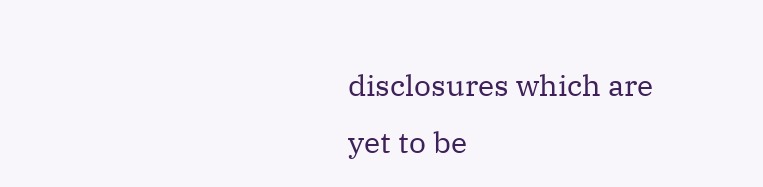disclosures which are yet to be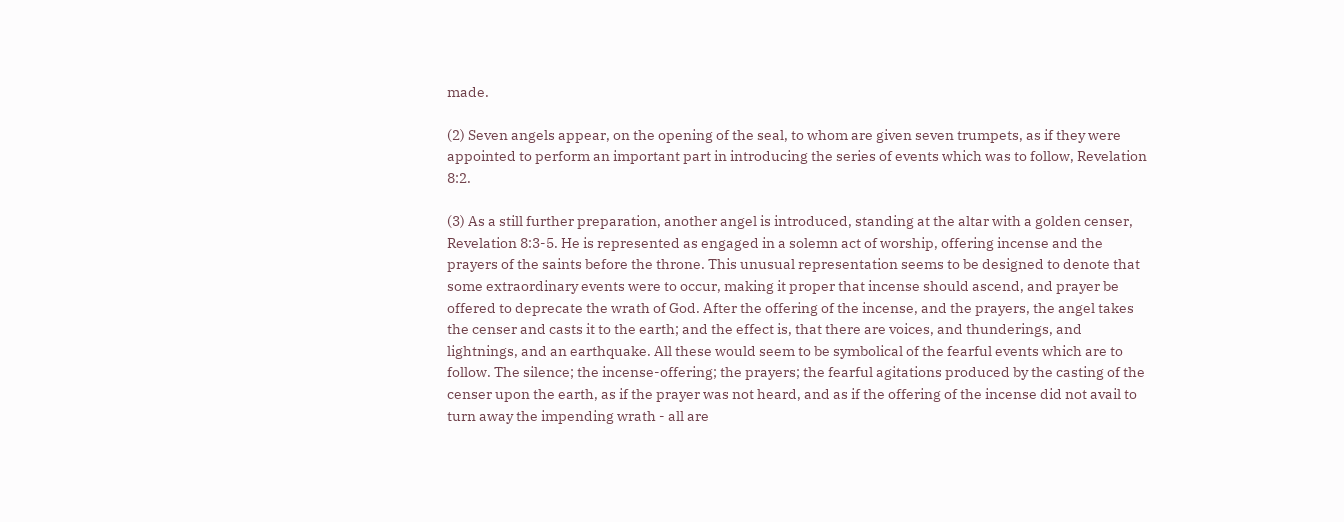made.

(2) Seven angels appear, on the opening of the seal, to whom are given seven trumpets, as if they were appointed to perform an important part in introducing the series of events which was to follow, Revelation 8:2.

(3) As a still further preparation, another angel is introduced, standing at the altar with a golden censer, Revelation 8:3-5. He is represented as engaged in a solemn act of worship, offering incense and the prayers of the saints before the throne. This unusual representation seems to be designed to denote that some extraordinary events were to occur, making it proper that incense should ascend, and prayer be offered to deprecate the wrath of God. After the offering of the incense, and the prayers, the angel takes the censer and casts it to the earth; and the effect is, that there are voices, and thunderings, and lightnings, and an earthquake. All these would seem to be symbolical of the fearful events which are to follow. The silence; the incense-offering; the prayers; the fearful agitations produced by the casting of the censer upon the earth, as if the prayer was not heard, and as if the offering of the incense did not avail to turn away the impending wrath - all are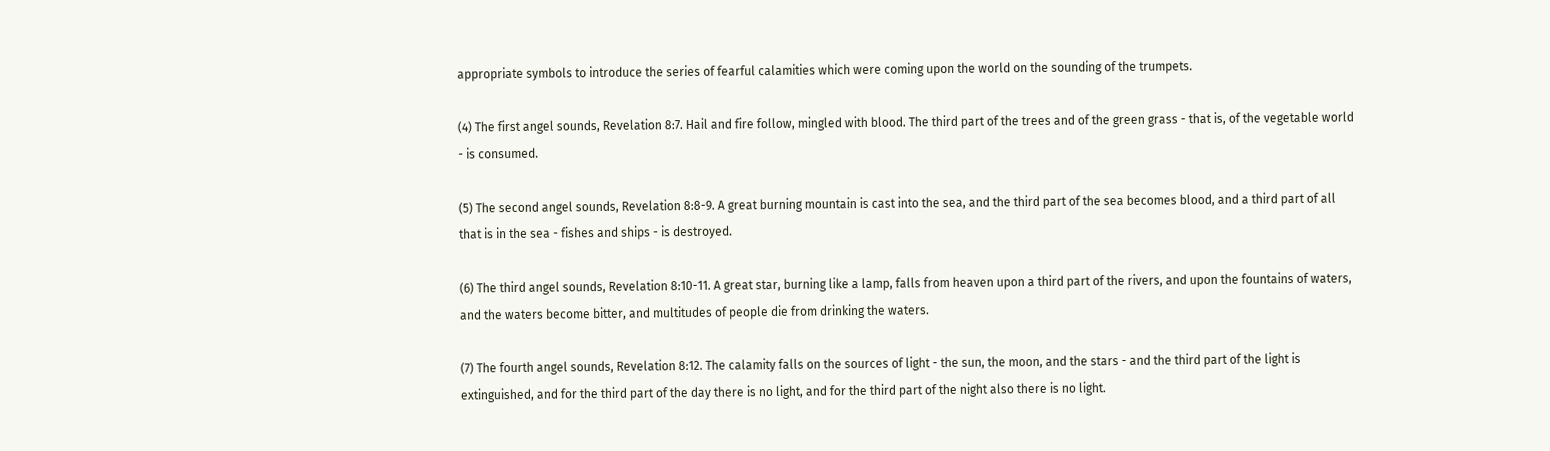appropriate symbols to introduce the series of fearful calamities which were coming upon the world on the sounding of the trumpets.

(4) The first angel sounds, Revelation 8:7. Hail and fire follow, mingled with blood. The third part of the trees and of the green grass - that is, of the vegetable world - is consumed.

(5) The second angel sounds, Revelation 8:8-9. A great burning mountain is cast into the sea, and the third part of the sea becomes blood, and a third part of all that is in the sea - fishes and ships - is destroyed.

(6) The third angel sounds, Revelation 8:10-11. A great star, burning like a lamp, falls from heaven upon a third part of the rivers, and upon the fountains of waters, and the waters become bitter, and multitudes of people die from drinking the waters.

(7) The fourth angel sounds, Revelation 8:12. The calamity falls on the sources of light - the sun, the moon, and the stars - and the third part of the light is extinguished, and for the third part of the day there is no light, and for the third part of the night also there is no light.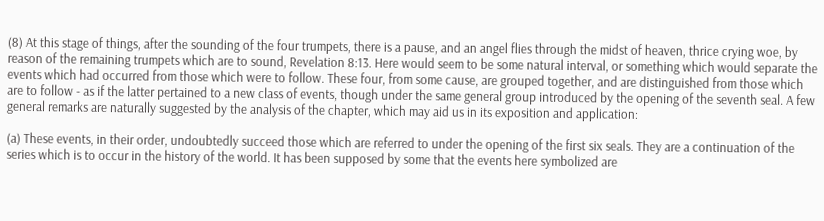(8) At this stage of things, after the sounding of the four trumpets, there is a pause, and an angel flies through the midst of heaven, thrice crying woe, by reason of the remaining trumpets which are to sound, Revelation 8:13. Here would seem to be some natural interval, or something which would separate the events which had occurred from those which were to follow. These four, from some cause, are grouped together, and are distinguished from those which are to follow - as if the latter pertained to a new class of events, though under the same general group introduced by the opening of the seventh seal. A few general remarks are naturally suggested by the analysis of the chapter, which may aid us in its exposition and application:

(a) These events, in their order, undoubtedly succeed those which are referred to under the opening of the first six seals. They are a continuation of the series which is to occur in the history of the world. It has been supposed by some that the events here symbolized are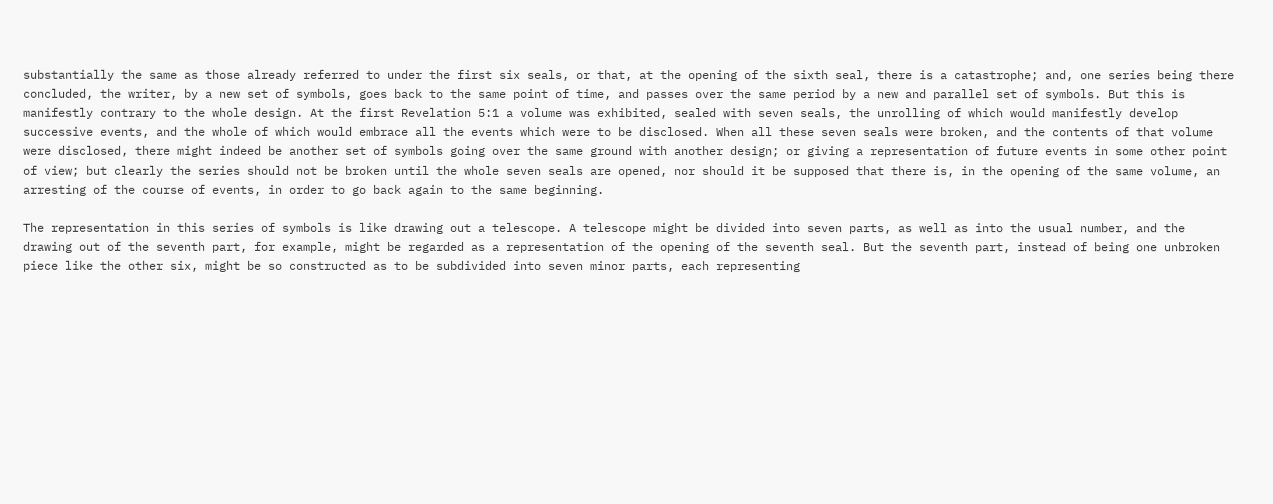substantially the same as those already referred to under the first six seals, or that, at the opening of the sixth seal, there is a catastrophe; and, one series being there concluded, the writer, by a new set of symbols, goes back to the same point of time, and passes over the same period by a new and parallel set of symbols. But this is manifestly contrary to the whole design. At the first Revelation 5:1 a volume was exhibited, sealed with seven seals, the unrolling of which would manifestly develop successive events, and the whole of which would embrace all the events which were to be disclosed. When all these seven seals were broken, and the contents of that volume were disclosed, there might indeed be another set of symbols going over the same ground with another design; or giving a representation of future events in some other point of view; but clearly the series should not be broken until the whole seven seals are opened, nor should it be supposed that there is, in the opening of the same volume, an arresting of the course of events, in order to go back again to the same beginning.

The representation in this series of symbols is like drawing out a telescope. A telescope might be divided into seven parts, as well as into the usual number, and the drawing out of the seventh part, for example, might be regarded as a representation of the opening of the seventh seal. But the seventh part, instead of being one unbroken piece like the other six, might be so constructed as to be subdivided into seven minor parts, each representing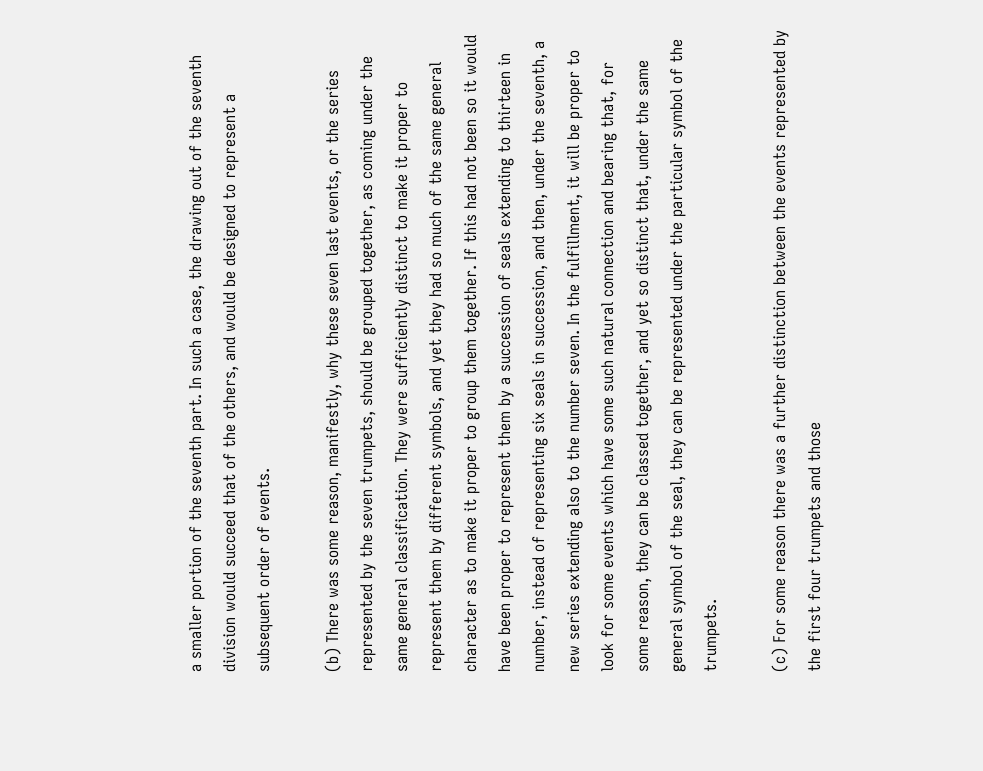a smaller portion of the seventh part. In such a case, the drawing out of the seventh division would succeed that of the others, and would be designed to represent a subsequent order of events.

(b) There was some reason, manifestly, why these seven last events, or the series represented by the seven trumpets, should be grouped together, as coming under the same general classification. They were sufficiently distinct to make it proper to represent them by different symbols, and yet they had so much of the same general character as to make it proper to group them together. If this had not been so it would have been proper to represent them by a succession of seals extending to thirteen in number, instead of representing six seals in succession, and then, under the seventh, a new series extending also to the number seven. In the fulfillment, it will be proper to look for some events which have some such natural connection and bearing that, for some reason, they can be classed together, and yet so distinct that, under the same general symbol of the seal, they can be represented under the particular symbol of the trumpets.

(c) For some reason there was a further distinction between the events represented by the first four trumpets and those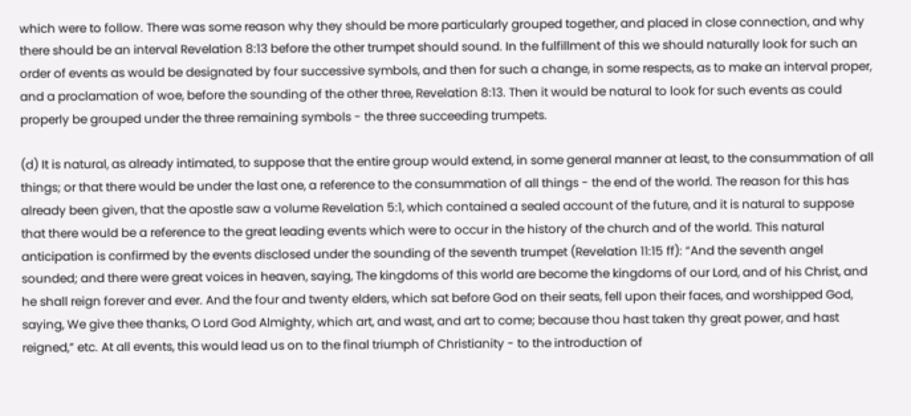which were to follow. There was some reason why they should be more particularly grouped together, and placed in close connection, and why there should be an interval Revelation 8:13 before the other trumpet should sound. In the fulfillment of this we should naturally look for such an order of events as would be designated by four successive symbols, and then for such a change, in some respects, as to make an interval proper, and a proclamation of woe, before the sounding of the other three, Revelation 8:13. Then it would be natural to look for such events as could properly be grouped under the three remaining symbols - the three succeeding trumpets.

(d) It is natural, as already intimated, to suppose that the entire group would extend, in some general manner at least, to the consummation of all things; or that there would be under the last one, a reference to the consummation of all things - the end of the world. The reason for this has already been given, that the apostle saw a volume Revelation 5:1, which contained a sealed account of the future, and it is natural to suppose that there would be a reference to the great leading events which were to occur in the history of the church and of the world. This natural anticipation is confirmed by the events disclosed under the sounding of the seventh trumpet (Revelation 11:15 ff): “And the seventh angel sounded; and there were great voices in heaven, saying, The kingdoms of this world are become the kingdoms of our Lord, and of his Christ, and he shall reign forever and ever. And the four and twenty elders, which sat before God on their seats, fell upon their faces, and worshipped God, saying, We give thee thanks, O Lord God Almighty, which art, and wast, and art to come; because thou hast taken thy great power, and hast reigned,” etc. At all events, this would lead us on to the final triumph of Christianity - to the introduction of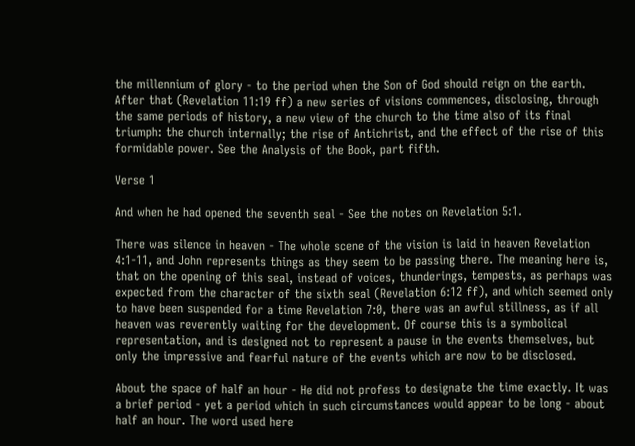the millennium of glory - to the period when the Son of God should reign on the earth. After that (Revelation 11:19 ff) a new series of visions commences, disclosing, through the same periods of history, a new view of the church to the time also of its final triumph: the church internally; the rise of Antichrist, and the effect of the rise of this formidable power. See the Analysis of the Book, part fifth.

Verse 1

And when he had opened the seventh seal - See the notes on Revelation 5:1.

There was silence in heaven - The whole scene of the vision is laid in heaven Revelation 4:1-11, and John represents things as they seem to be passing there. The meaning here is, that on the opening of this seal, instead of voices, thunderings, tempests, as perhaps was expected from the character of the sixth seal (Revelation 6:12 ff), and which seemed only to have been suspended for a time Revelation 7:0, there was an awful stillness, as if all heaven was reverently waiting for the development. Of course this is a symbolical representation, and is designed not to represent a pause in the events themselves, but only the impressive and fearful nature of the events which are now to be disclosed.

About the space of half an hour - He did not profess to designate the time exactly. It was a brief period - yet a period which in such circumstances would appear to be long - about half an hour. The word used here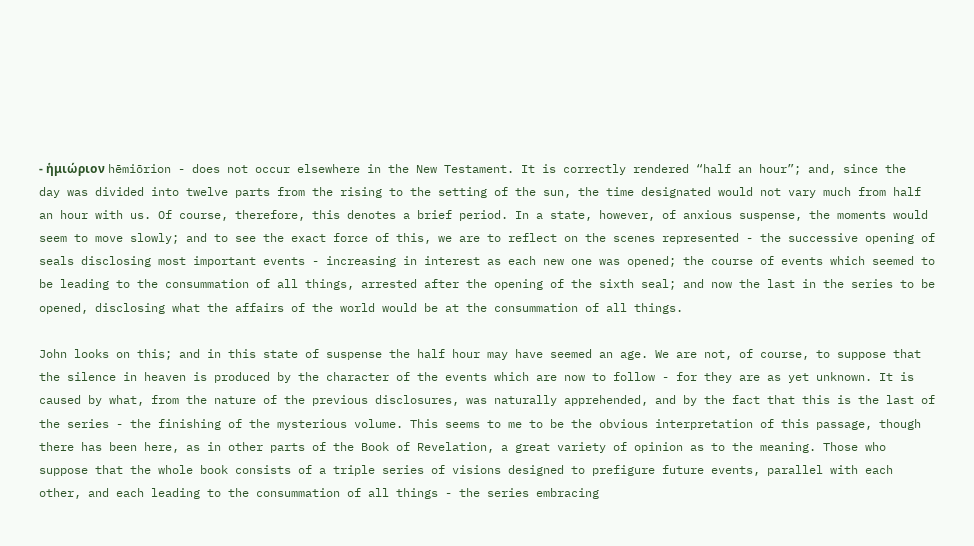- ἡμιώριον hēmiōrion - does not occur elsewhere in the New Testament. It is correctly rendered “half an hour”; and, since the day was divided into twelve parts from the rising to the setting of the sun, the time designated would not vary much from half an hour with us. Of course, therefore, this denotes a brief period. In a state, however, of anxious suspense, the moments would seem to move slowly; and to see the exact force of this, we are to reflect on the scenes represented - the successive opening of seals disclosing most important events - increasing in interest as each new one was opened; the course of events which seemed to be leading to the consummation of all things, arrested after the opening of the sixth seal; and now the last in the series to be opened, disclosing what the affairs of the world would be at the consummation of all things.

John looks on this; and in this state of suspense the half hour may have seemed an age. We are not, of course, to suppose that the silence in heaven is produced by the character of the events which are now to follow - for they are as yet unknown. It is caused by what, from the nature of the previous disclosures, was naturally apprehended, and by the fact that this is the last of the series - the finishing of the mysterious volume. This seems to me to be the obvious interpretation of this passage, though there has been here, as in other parts of the Book of Revelation, a great variety of opinion as to the meaning. Those who suppose that the whole book consists of a triple series of visions designed to prefigure future events, parallel with each other, and each leading to the consummation of all things - the series embracing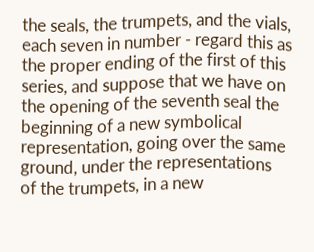the seals, the trumpets, and the vials, each seven in number - regard this as the proper ending of the first of this series, and suppose that we have on the opening of the seventh seal the beginning of a new symbolical representation, going over the same ground, under the representations of the trumpets, in a new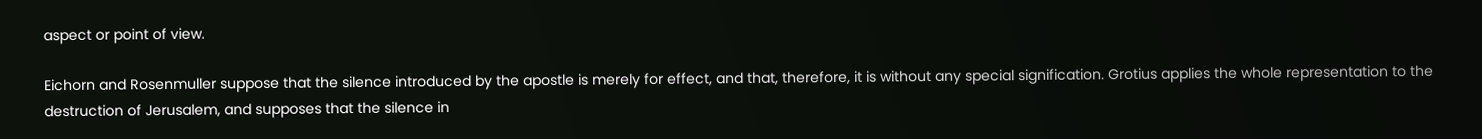aspect or point of view.

Eichorn and Rosenmuller suppose that the silence introduced by the apostle is merely for effect, and that, therefore, it is without any special signification. Grotius applies the whole representation to the destruction of Jerusalem, and supposes that the silence in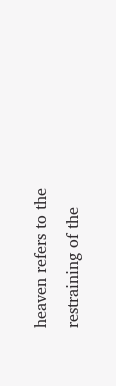heaven refers to the restraining of the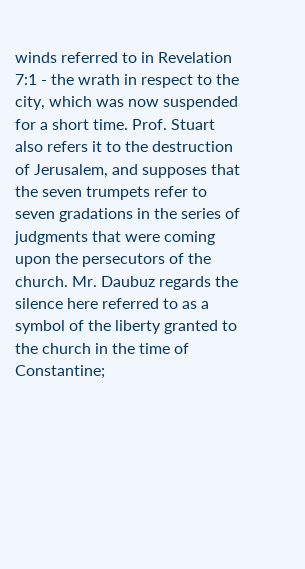winds referred to in Revelation 7:1 - the wrath in respect to the city, which was now suspended for a short time. Prof. Stuart also refers it to the destruction of Jerusalem, and supposes that the seven trumpets refer to seven gradations in the series of judgments that were coming upon the persecutors of the church. Mr. Daubuz regards the silence here referred to as a symbol of the liberty granted to the church in the time of Constantine;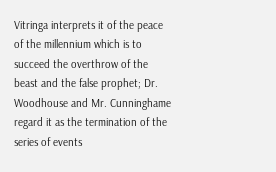Vitringa interprets it of the peace of the millennium which is to succeed the overthrow of the beast and the false prophet; Dr. Woodhouse and Mr. Cunninghame regard it as the termination of the series of events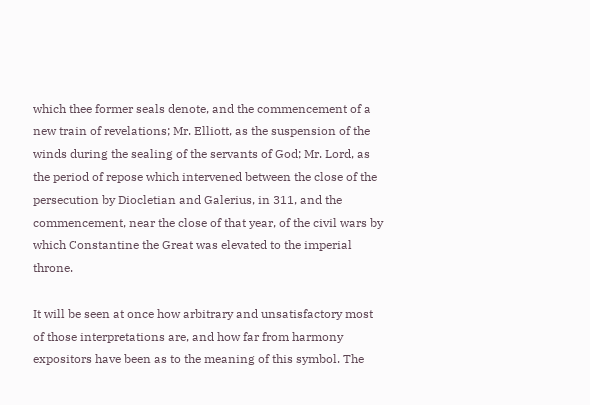which thee former seals denote, and the commencement of a new train of revelations; Mr. Elliott, as the suspension of the winds during the sealing of the servants of God; Mr. Lord, as the period of repose which intervened between the close of the persecution by Diocletian and Galerius, in 311, and the commencement, near the close of that year, of the civil wars by which Constantine the Great was elevated to the imperial throne.

It will be seen at once how arbitrary and unsatisfactory most of those interpretations are, and how far from harmony expositors have been as to the meaning of this symbol. The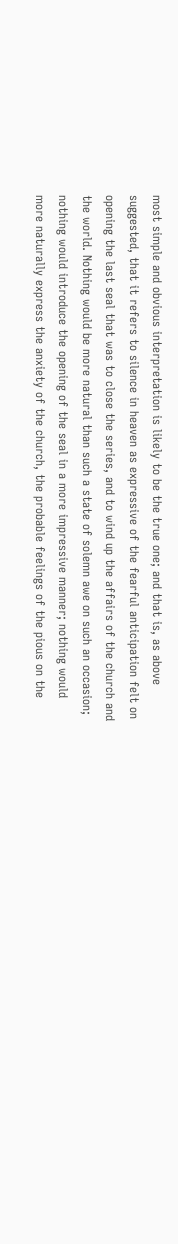most simple and obvious interpretation is likely to be the true one; and that is, as above suggested, that it refers to silence in heaven as expressive of the fearful anticipation felt on opening the last seal that was to close the series, and to wind up the affairs of the church and the world. Nothing would be more natural than such a state of solemn awe on such an occasion; nothing would introduce the opening of the seal in a more impressive manner; nothing would more naturally express the anxiety of the church, the probable feelings of the pious on the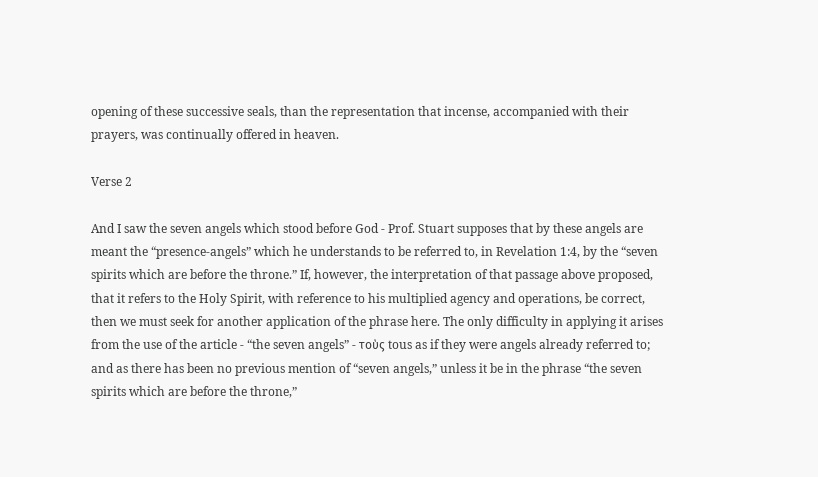opening of these successive seals, than the representation that incense, accompanied with their prayers, was continually offered in heaven.

Verse 2

And I saw the seven angels which stood before God - Prof. Stuart supposes that by these angels are meant the “presence-angels” which he understands to be referred to, in Revelation 1:4, by the “seven spirits which are before the throne.” If, however, the interpretation of that passage above proposed, that it refers to the Holy Spirit, with reference to his multiplied agency and operations, be correct, then we must seek for another application of the phrase here. The only difficulty in applying it arises from the use of the article - “the seven angels” - τοὺς tous as if they were angels already referred to; and as there has been no previous mention of “seven angels,” unless it be in the phrase “the seven spirits which are before the throne,”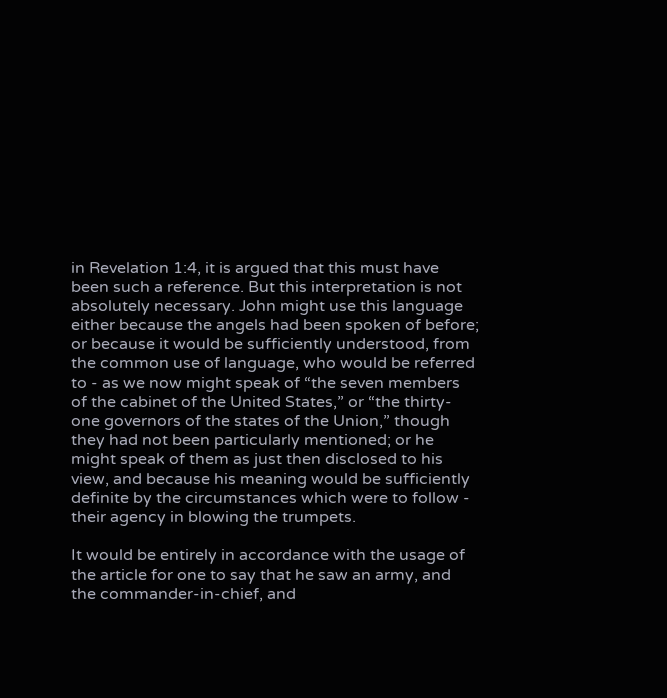in Revelation 1:4, it is argued that this must have been such a reference. But this interpretation is not absolutely necessary. John might use this language either because the angels had been spoken of before; or because it would be sufficiently understood, from the common use of language, who would be referred to - as we now might speak of “the seven members of the cabinet of the United States,” or “the thirty-one governors of the states of the Union,” though they had not been particularly mentioned; or he might speak of them as just then disclosed to his view, and because his meaning would be sufficiently definite by the circumstances which were to follow - their agency in blowing the trumpets.

It would be entirely in accordance with the usage of the article for one to say that he saw an army, and the commander-in-chief, and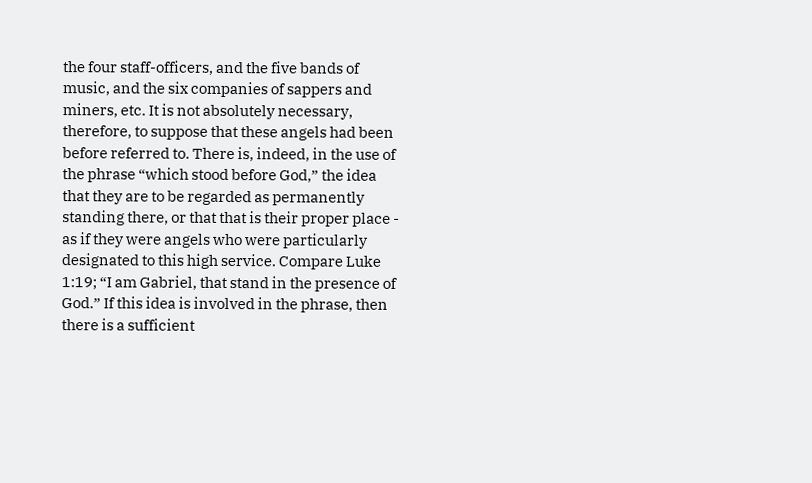the four staff-officers, and the five bands of music, and the six companies of sappers and miners, etc. It is not absolutely necessary, therefore, to suppose that these angels had been before referred to. There is, indeed, in the use of the phrase “which stood before God,” the idea that they are to be regarded as permanently standing there, or that that is their proper place - as if they were angels who were particularly designated to this high service. Compare Luke 1:19; “I am Gabriel, that stand in the presence of God.” If this idea is involved in the phrase, then there is a sufficient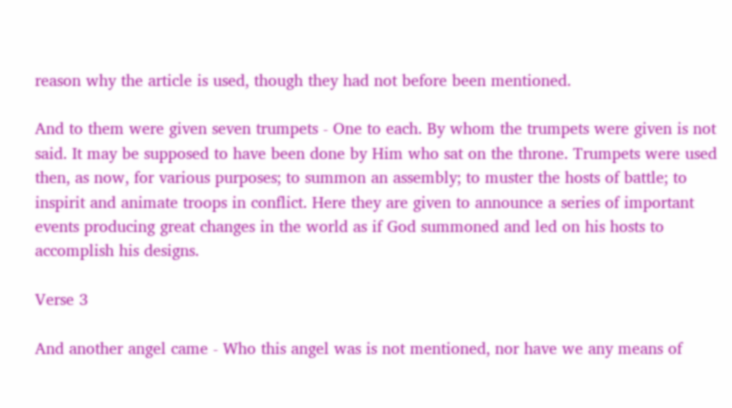reason why the article is used, though they had not before been mentioned.

And to them were given seven trumpets - One to each. By whom the trumpets were given is not said. It may be supposed to have been done by Him who sat on the throne. Trumpets were used then, as now, for various purposes; to summon an assembly; to muster the hosts of battle; to inspirit and animate troops in conflict. Here they are given to announce a series of important events producing great changes in the world as if God summoned and led on his hosts to accomplish his designs.

Verse 3

And another angel came - Who this angel was is not mentioned, nor have we any means of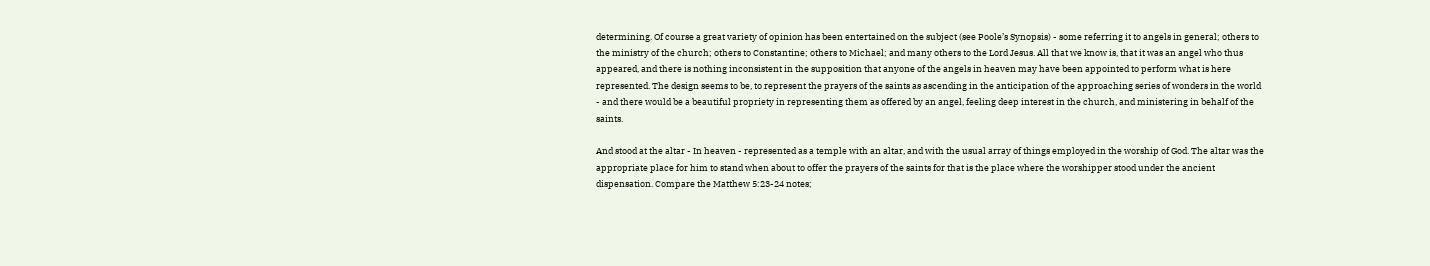determining. Of course a great variety of opinion has been entertained on the subject (see Poole’s Synopsis) - some referring it to angels in general; others to the ministry of the church; others to Constantine; others to Michael; and many others to the Lord Jesus. All that we know is, that it was an angel who thus appeared, and there is nothing inconsistent in the supposition that anyone of the angels in heaven may have been appointed to perform what is here represented. The design seems to be, to represent the prayers of the saints as ascending in the anticipation of the approaching series of wonders in the world - and there would be a beautiful propriety in representing them as offered by an angel, feeling deep interest in the church, and ministering in behalf of the saints.

And stood at the altar - In heaven - represented as a temple with an altar, and with the usual array of things employed in the worship of God. The altar was the appropriate place for him to stand when about to offer the prayers of the saints for that is the place where the worshipper stood under the ancient dispensation. Compare the Matthew 5:23-24 notes;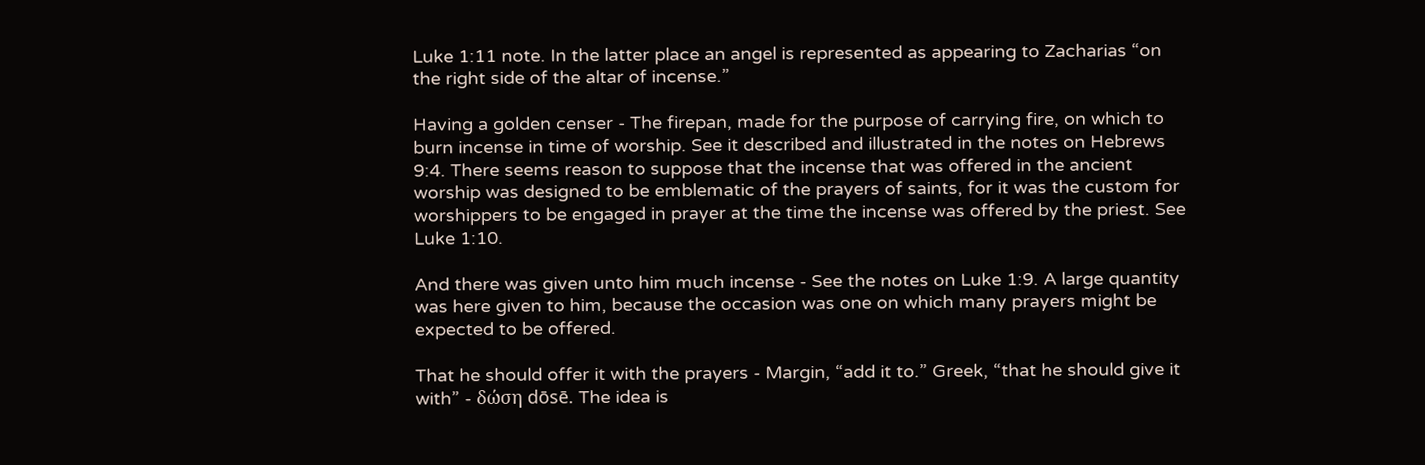Luke 1:11 note. In the latter place an angel is represented as appearing to Zacharias “on the right side of the altar of incense.”

Having a golden censer - The firepan, made for the purpose of carrying fire, on which to burn incense in time of worship. See it described and illustrated in the notes on Hebrews 9:4. There seems reason to suppose that the incense that was offered in the ancient worship was designed to be emblematic of the prayers of saints, for it was the custom for worshippers to be engaged in prayer at the time the incense was offered by the priest. See Luke 1:10.

And there was given unto him much incense - See the notes on Luke 1:9. A large quantity was here given to him, because the occasion was one on which many prayers might be expected to be offered.

That he should offer it with the prayers - Margin, “add it to.” Greek, “that he should give it with” - δώση dōsē. The idea is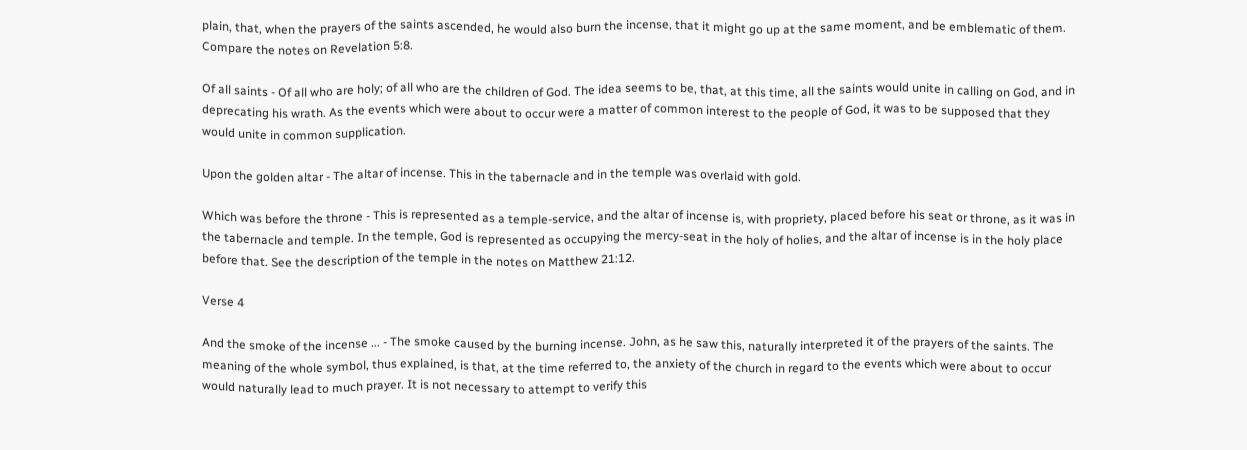plain, that, when the prayers of the saints ascended, he would also burn the incense, that it might go up at the same moment, and be emblematic of them. Compare the notes on Revelation 5:8.

Of all saints - Of all who are holy; of all who are the children of God. The idea seems to be, that, at this time, all the saints would unite in calling on God, and in deprecating his wrath. As the events which were about to occur were a matter of common interest to the people of God, it was to be supposed that they would unite in common supplication.

Upon the golden altar - The altar of incense. This in the tabernacle and in the temple was overlaid with gold.

Which was before the throne - This is represented as a temple-service, and the altar of incense is, with propriety, placed before his seat or throne, as it was in the tabernacle and temple. In the temple, God is represented as occupying the mercy-seat in the holy of holies, and the altar of incense is in the holy place before that. See the description of the temple in the notes on Matthew 21:12.

Verse 4

And the smoke of the incense ... - The smoke caused by the burning incense. John, as he saw this, naturally interpreted it of the prayers of the saints. The meaning of the whole symbol, thus explained, is that, at the time referred to, the anxiety of the church in regard to the events which were about to occur would naturally lead to much prayer. It is not necessary to attempt to verify this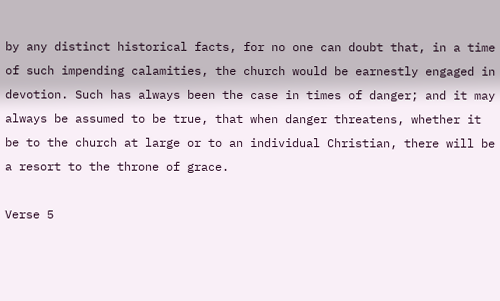by any distinct historical facts, for no one can doubt that, in a time of such impending calamities, the church would be earnestly engaged in devotion. Such has always been the case in times of danger; and it may always be assumed to be true, that when danger threatens, whether it be to the church at large or to an individual Christian, there will be a resort to the throne of grace.

Verse 5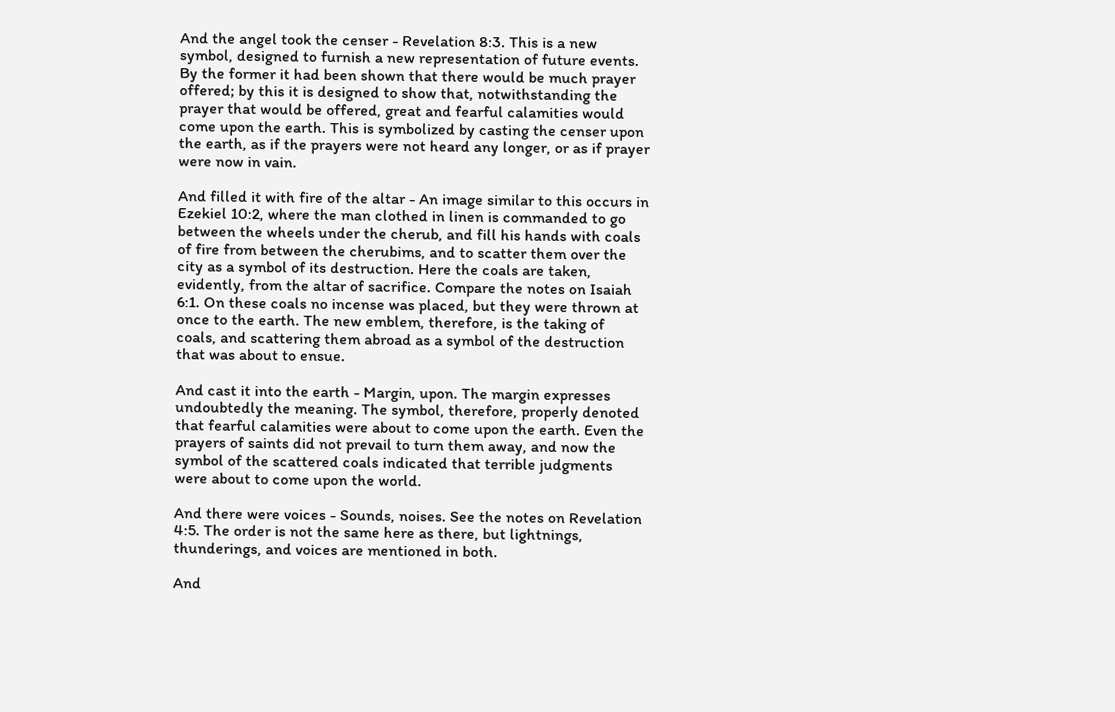And the angel took the censer - Revelation 8:3. This is a new symbol, designed to furnish a new representation of future events. By the former it had been shown that there would be much prayer offered; by this it is designed to show that, notwithstanding the prayer that would be offered, great and fearful calamities would come upon the earth. This is symbolized by casting the censer upon the earth, as if the prayers were not heard any longer, or as if prayer were now in vain.

And filled it with fire of the altar - An image similar to this occurs in Ezekiel 10:2, where the man clothed in linen is commanded to go between the wheels under the cherub, and fill his hands with coals of fire from between the cherubims, and to scatter them over the city as a symbol of its destruction. Here the coals are taken, evidently, from the altar of sacrifice. Compare the notes on Isaiah 6:1. On these coals no incense was placed, but they were thrown at once to the earth. The new emblem, therefore, is the taking of coals, and scattering them abroad as a symbol of the destruction that was about to ensue.

And cast it into the earth - Margin, upon. The margin expresses undoubtedly the meaning. The symbol, therefore, properly denoted that fearful calamities were about to come upon the earth. Even the prayers of saints did not prevail to turn them away, and now the symbol of the scattered coals indicated that terrible judgments were about to come upon the world.

And there were voices - Sounds, noises. See the notes on Revelation 4:5. The order is not the same here as there, but lightnings, thunderings, and voices are mentioned in both.

And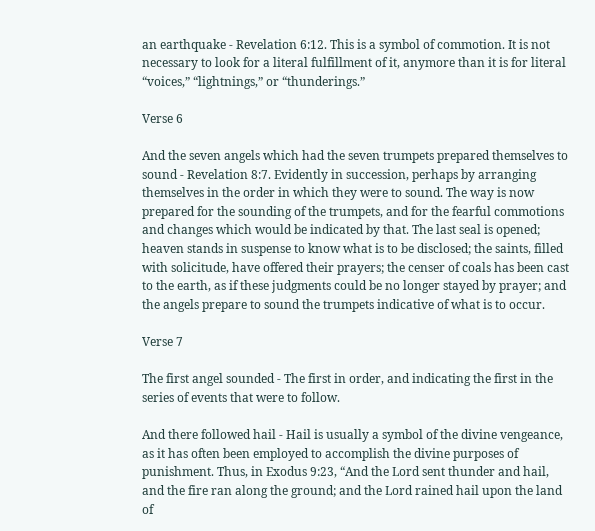an earthquake - Revelation 6:12. This is a symbol of commotion. It is not necessary to look for a literal fulfillment of it, anymore than it is for literal “voices,” “lightnings,” or “thunderings.”

Verse 6

And the seven angels which had the seven trumpets prepared themselves to sound - Revelation 8:7. Evidently in succession, perhaps by arranging themselves in the order in which they were to sound. The way is now prepared for the sounding of the trumpets, and for the fearful commotions and changes which would be indicated by that. The last seal is opened; heaven stands in suspense to know what is to be disclosed; the saints, filled with solicitude, have offered their prayers; the censer of coals has been cast to the earth, as if these judgments could be no longer stayed by prayer; and the angels prepare to sound the trumpets indicative of what is to occur.

Verse 7

The first angel sounded - The first in order, and indicating the first in the series of events that were to follow.

And there followed hail - Hail is usually a symbol of the divine vengeance, as it has often been employed to accomplish the divine purposes of punishment. Thus, in Exodus 9:23, “And the Lord sent thunder and hail, and the fire ran along the ground; and the Lord rained hail upon the land of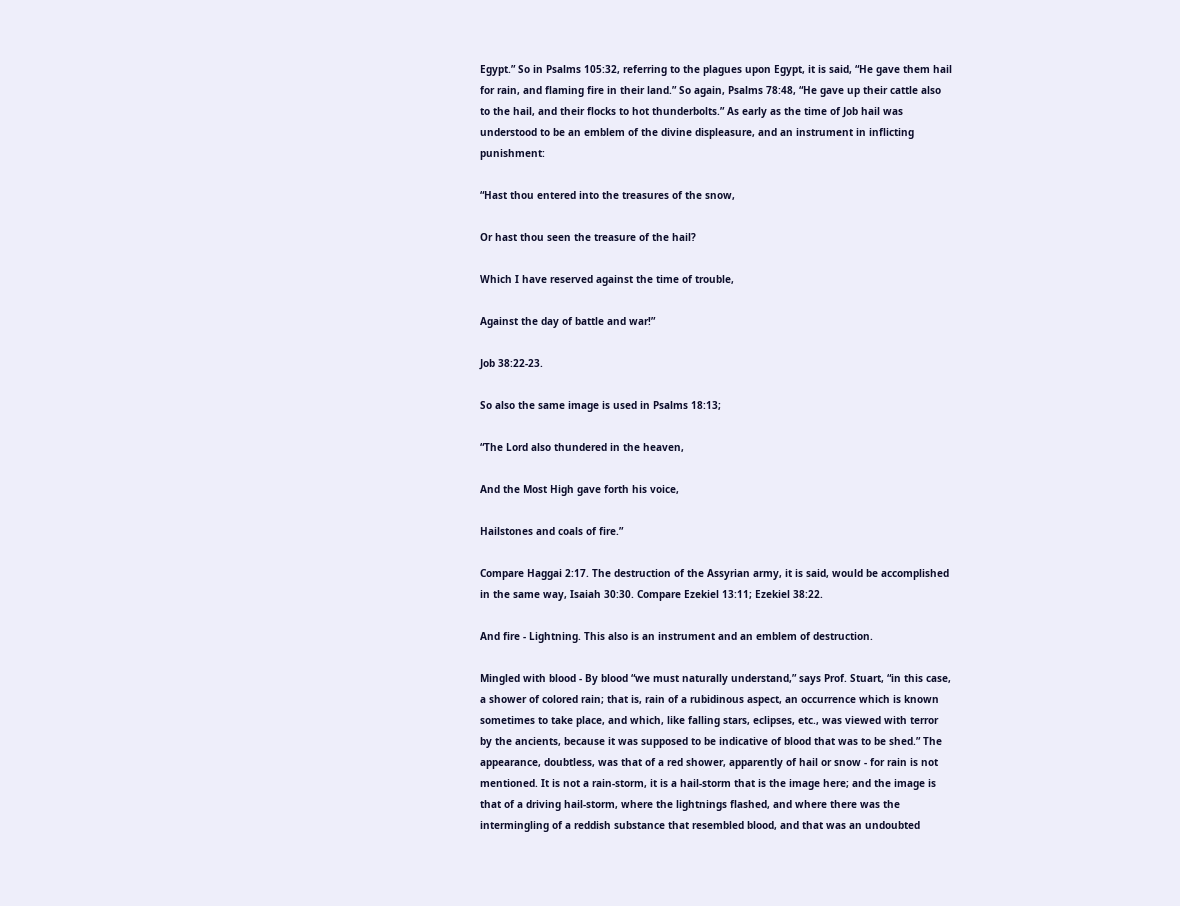Egypt.” So in Psalms 105:32, referring to the plagues upon Egypt, it is said, “He gave them hail for rain, and flaming fire in their land.” So again, Psalms 78:48, “He gave up their cattle also to the hail, and their flocks to hot thunderbolts.” As early as the time of Job hail was understood to be an emblem of the divine displeasure, and an instrument in inflicting punishment:

“Hast thou entered into the treasures of the snow,

Or hast thou seen the treasure of the hail?

Which I have reserved against the time of trouble,

Against the day of battle and war!”

Job 38:22-23.

So also the same image is used in Psalms 18:13;

“The Lord also thundered in the heaven,

And the Most High gave forth his voice,

Hailstones and coals of fire.”

Compare Haggai 2:17. The destruction of the Assyrian army, it is said, would be accomplished in the same way, Isaiah 30:30. Compare Ezekiel 13:11; Ezekiel 38:22.

And fire - Lightning. This also is an instrument and an emblem of destruction.

Mingled with blood - By blood “we must naturally understand,” says Prof. Stuart, “in this case, a shower of colored rain; that is, rain of a rubidinous aspect, an occurrence which is known sometimes to take place, and which, like falling stars, eclipses, etc., was viewed with terror by the ancients, because it was supposed to be indicative of blood that was to be shed.” The appearance, doubtless, was that of a red shower, apparently of hail or snow - for rain is not mentioned. It is not a rain-storm, it is a hail-storm that is the image here; and the image is that of a driving hail-storm, where the lightnings flashed, and where there was the intermingling of a reddish substance that resembled blood, and that was an undoubted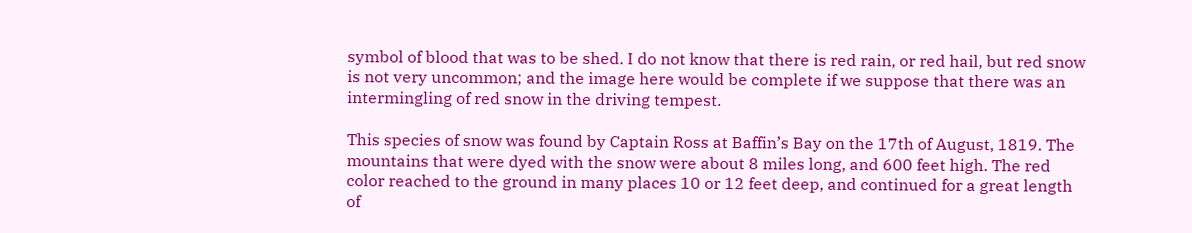symbol of blood that was to be shed. I do not know that there is red rain, or red hail, but red snow is not very uncommon; and the image here would be complete if we suppose that there was an intermingling of red snow in the driving tempest.

This species of snow was found by Captain Ross at Baffin’s Bay on the 17th of August, 1819. The mountains that were dyed with the snow were about 8 miles long, and 600 feet high. The red color reached to the ground in many places 10 or 12 feet deep, and continued for a great length of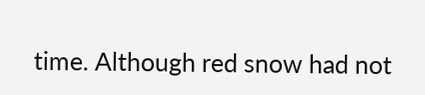time. Although red snow had not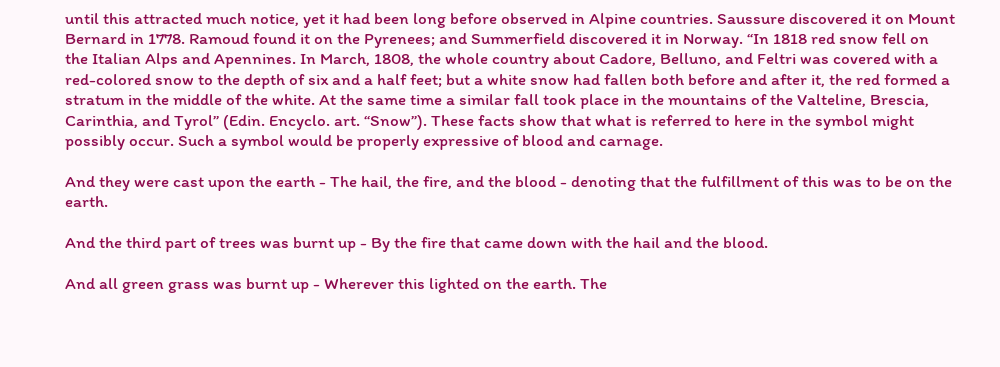until this attracted much notice, yet it had been long before observed in Alpine countries. Saussure discovered it on Mount Bernard in 1778. Ramoud found it on the Pyrenees; and Summerfield discovered it in Norway. “In 1818 red snow fell on the Italian Alps and Apennines. In March, 1808, the whole country about Cadore, Belluno, and Feltri was covered with a red-colored snow to the depth of six and a half feet; but a white snow had fallen both before and after it, the red formed a stratum in the middle of the white. At the same time a similar fall took place in the mountains of the Valteline, Brescia, Carinthia, and Tyrol” (Edin. Encyclo. art. “Snow”). These facts show that what is referred to here in the symbol might possibly occur. Such a symbol would be properly expressive of blood and carnage.

And they were cast upon the earth - The hail, the fire, and the blood - denoting that the fulfillment of this was to be on the earth.

And the third part of trees was burnt up - By the fire that came down with the hail and the blood.

And all green grass was burnt up - Wherever this lighted on the earth. The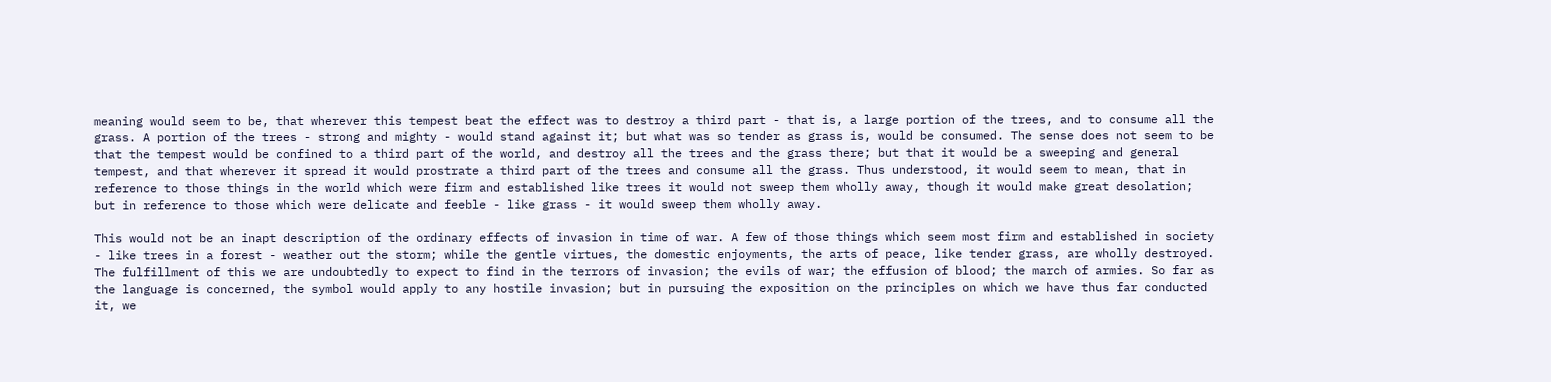meaning would seem to be, that wherever this tempest beat the effect was to destroy a third part - that is, a large portion of the trees, and to consume all the grass. A portion of the trees - strong and mighty - would stand against it; but what was so tender as grass is, would be consumed. The sense does not seem to be that the tempest would be confined to a third part of the world, and destroy all the trees and the grass there; but that it would be a sweeping and general tempest, and that wherever it spread it would prostrate a third part of the trees and consume all the grass. Thus understood, it would seem to mean, that in reference to those things in the world which were firm and established like trees it would not sweep them wholly away, though it would make great desolation; but in reference to those which were delicate and feeble - like grass - it would sweep them wholly away.

This would not be an inapt description of the ordinary effects of invasion in time of war. A few of those things which seem most firm and established in society - like trees in a forest - weather out the storm; while the gentle virtues, the domestic enjoyments, the arts of peace, like tender grass, are wholly destroyed. The fulfillment of this we are undoubtedly to expect to find in the terrors of invasion; the evils of war; the effusion of blood; the march of armies. So far as the language is concerned, the symbol would apply to any hostile invasion; but in pursuing the exposition on the principles on which we have thus far conducted it, we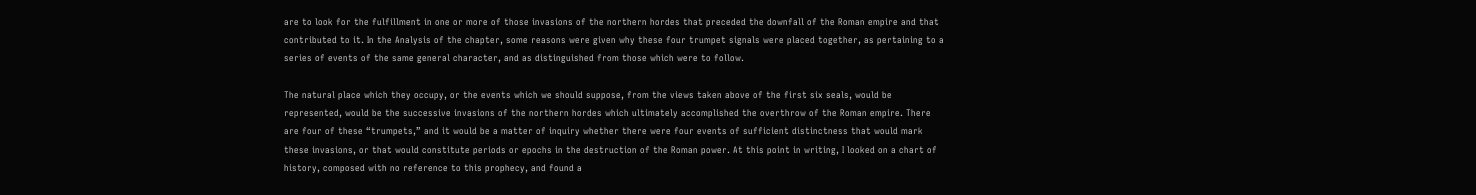are to look for the fulfillment in one or more of those invasions of the northern hordes that preceded the downfall of the Roman empire and that contributed to it. In the Analysis of the chapter, some reasons were given why these four trumpet signals were placed together, as pertaining to a series of events of the same general character, and as distinguished from those which were to follow.

The natural place which they occupy, or the events which we should suppose, from the views taken above of the first six seals, would be represented, would be the successive invasions of the northern hordes which ultimately accomplished the overthrow of the Roman empire. There are four of these “trumpets,” and it would be a matter of inquiry whether there were four events of sufficient distinctness that would mark these invasions, or that would constitute periods or epochs in the destruction of the Roman power. At this point in writing, I looked on a chart of history, composed with no reference to this prophecy, and found a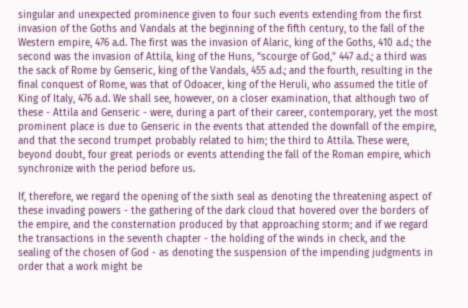singular and unexpected prominence given to four such events extending from the first invasion of the Goths and Vandals at the beginning of the fifth century, to the fall of the Western empire, 476 a.d. The first was the invasion of Alaric, king of the Goths, 410 a.d.; the second was the invasion of Attila, king of the Huns, “scourge of God,” 447 a.d.; a third was the sack of Rome by Genseric, king of the Vandals, 455 a.d.; and the fourth, resulting in the final conquest of Rome, was that of Odoacer, king of the Heruli, who assumed the title of King of Italy, 476 a.d. We shall see, however, on a closer examination, that although two of these - Attila and Genseric - were, during a part of their career, contemporary, yet the most prominent place is due to Genseric in the events that attended the downfall of the empire, and that the second trumpet probably related to him; the third to Attila. These were, beyond doubt, four great periods or events attending the fall of the Roman empire, which synchronize with the period before us.

If, therefore, we regard the opening of the sixth seal as denoting the threatening aspect of these invading powers - the gathering of the dark cloud that hovered over the borders of the empire, and the consternation produced by that approaching storm; and if we regard the transactions in the seventh chapter - the holding of the winds in check, and the sealing of the chosen of God - as denoting the suspension of the impending judgments in order that a work might be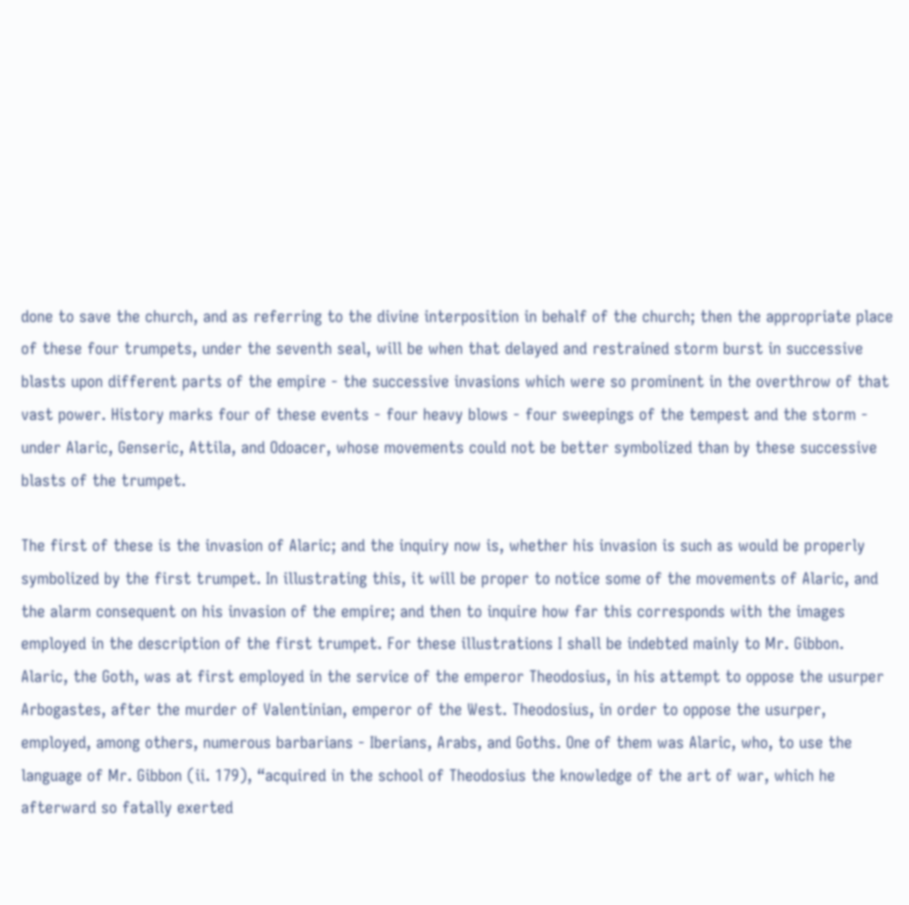done to save the church, and as referring to the divine interposition in behalf of the church; then the appropriate place of these four trumpets, under the seventh seal, will be when that delayed and restrained storm burst in successive blasts upon different parts of the empire - the successive invasions which were so prominent in the overthrow of that vast power. History marks four of these events - four heavy blows - four sweepings of the tempest and the storm - under Alaric, Genseric, Attila, and Odoacer, whose movements could not be better symbolized than by these successive blasts of the trumpet.

The first of these is the invasion of Alaric; and the inquiry now is, whether his invasion is such as would be properly symbolized by the first trumpet. In illustrating this, it will be proper to notice some of the movements of Alaric, and the alarm consequent on his invasion of the empire; and then to inquire how far this corresponds with the images employed in the description of the first trumpet. For these illustrations I shall be indebted mainly to Mr. Gibbon. Alaric, the Goth, was at first employed in the service of the emperor Theodosius, in his attempt to oppose the usurper Arbogastes, after the murder of Valentinian, emperor of the West. Theodosius, in order to oppose the usurper, employed, among others, numerous barbarians - Iberians, Arabs, and Goths. One of them was Alaric, who, to use the language of Mr. Gibbon (ii. 179), “acquired in the school of Theodosius the knowledge of the art of war, which he afterward so fatally exerted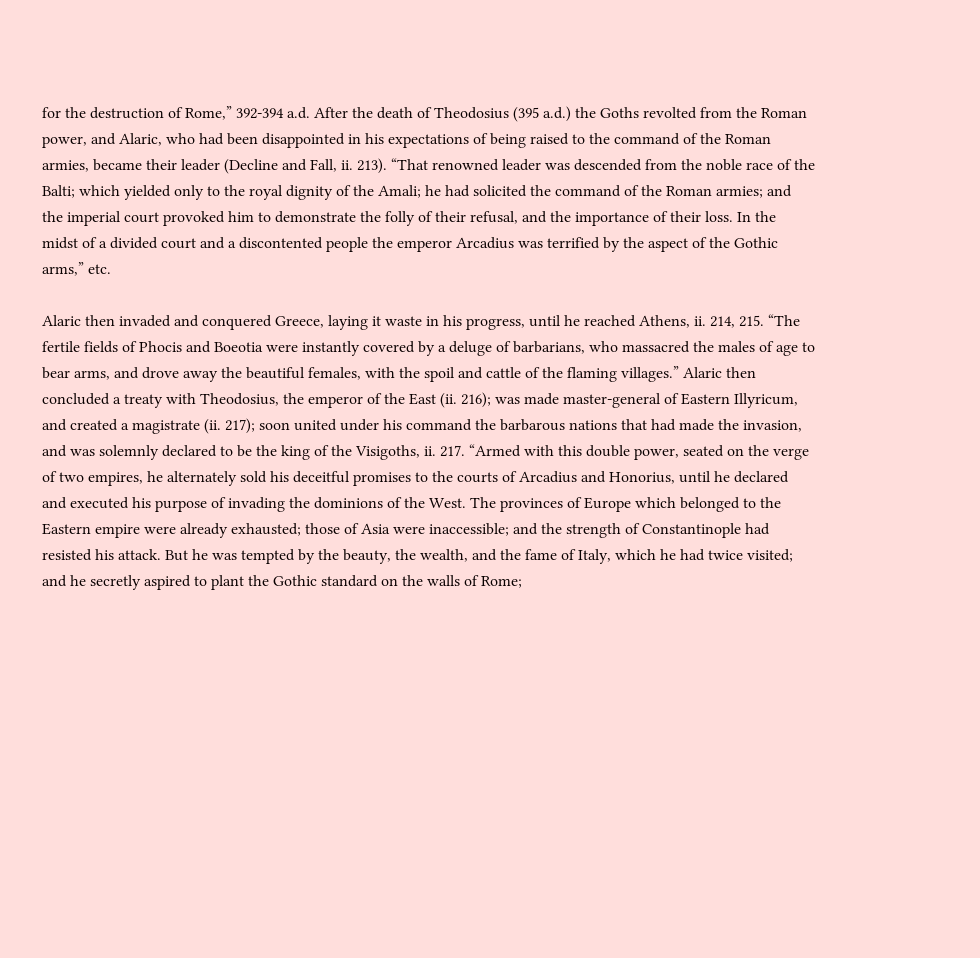for the destruction of Rome,” 392-394 a.d. After the death of Theodosius (395 a.d.) the Goths revolted from the Roman power, and Alaric, who had been disappointed in his expectations of being raised to the command of the Roman armies, became their leader (Decline and Fall, ii. 213). “That renowned leader was descended from the noble race of the Balti; which yielded only to the royal dignity of the Amali; he had solicited the command of the Roman armies; and the imperial court provoked him to demonstrate the folly of their refusal, and the importance of their loss. In the midst of a divided court and a discontented people the emperor Arcadius was terrified by the aspect of the Gothic arms,” etc.

Alaric then invaded and conquered Greece, laying it waste in his progress, until he reached Athens, ii. 214, 215. “The fertile fields of Phocis and Boeotia were instantly covered by a deluge of barbarians, who massacred the males of age to bear arms, and drove away the beautiful females, with the spoil and cattle of the flaming villages.” Alaric then concluded a treaty with Theodosius, the emperor of the East (ii. 216); was made master-general of Eastern Illyricum, and created a magistrate (ii. 217); soon united under his command the barbarous nations that had made the invasion, and was solemnly declared to be the king of the Visigoths, ii. 217. “Armed with this double power, seated on the verge of two empires, he alternately sold his deceitful promises to the courts of Arcadius and Honorius, until he declared and executed his purpose of invading the dominions of the West. The provinces of Europe which belonged to the Eastern empire were already exhausted; those of Asia were inaccessible; and the strength of Constantinople had resisted his attack. But he was tempted by the beauty, the wealth, and the fame of Italy, which he had twice visited; and he secretly aspired to plant the Gothic standard on the walls of Rome;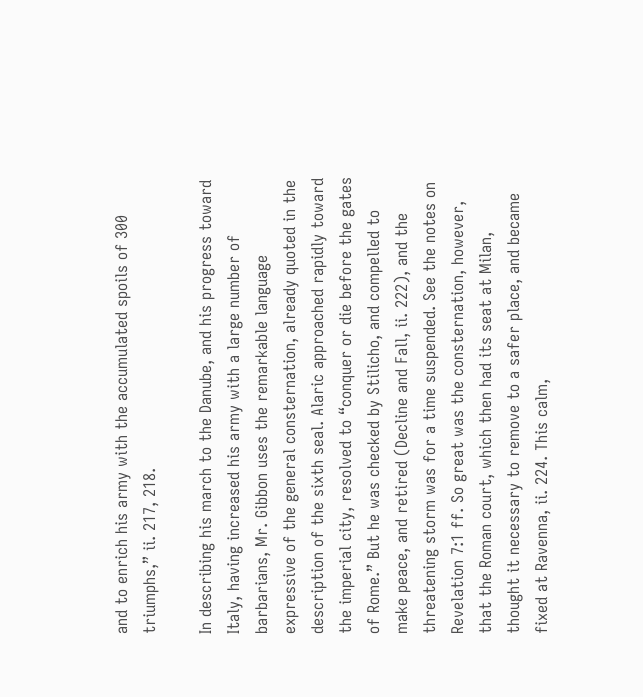and to enrich his army with the accumulated spoils of 300 triumphs,” ii. 217, 218.

In describing his march to the Danube, and his progress toward Italy, having increased his army with a large number of barbarians, Mr. Gibbon uses the remarkable language expressive of the general consternation, already quoted in the description of the sixth seal. Alaric approached rapidly toward the imperial city, resolved to “conquer or die before the gates of Rome.” But he was checked by Stilicho, and compelled to make peace, and retired (Decline and Fall, ii. 222), and the threatening storm was for a time suspended. See the notes on Revelation 7:1 ff. So great was the consternation, however, that the Roman court, which then had its seat at Milan, thought it necessary to remove to a safer place, and became fixed at Ravenna, ii. 224. This calm,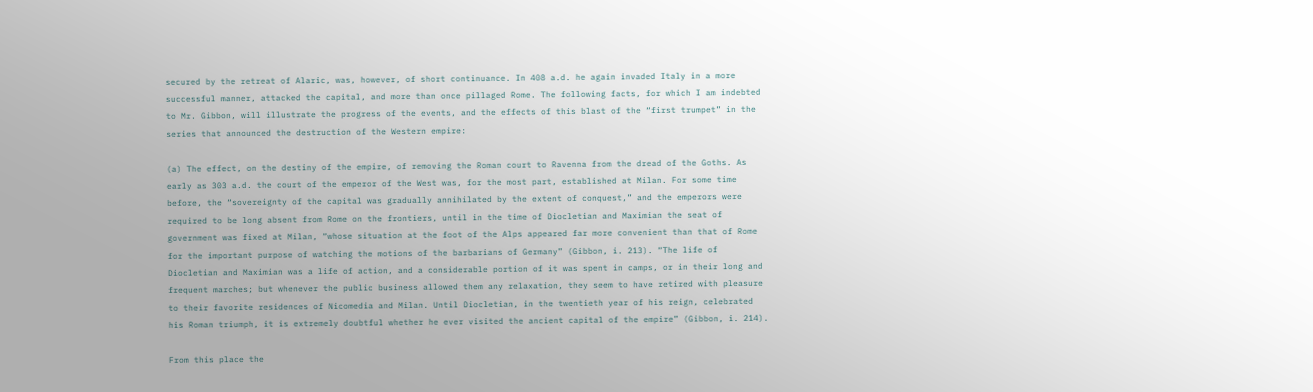secured by the retreat of Alaric, was, however, of short continuance. In 408 a.d. he again invaded Italy in a more successful manner, attacked the capital, and more than once pillaged Rome. The following facts, for which I am indebted to Mr. Gibbon, will illustrate the progress of the events, and the effects of this blast of the “first trumpet” in the series that announced the destruction of the Western empire:

(a) The effect, on the destiny of the empire, of removing the Roman court to Ravenna from the dread of the Goths. As early as 303 a.d. the court of the emperor of the West was, for the most part, established at Milan. For some time before, the “sovereignty of the capital was gradually annihilated by the extent of conquest,” and the emperors were required to be long absent from Rome on the frontiers, until in the time of Diocletian and Maximian the seat of government was fixed at Milan, “whose situation at the foot of the Alps appeared far more convenient than that of Rome for the important purpose of watching the motions of the barbarians of Germany” (Gibbon, i. 213). “The life of Diocletian and Maximian was a life of action, and a considerable portion of it was spent in camps, or in their long and frequent marches; but whenever the public business allowed them any relaxation, they seem to have retired with pleasure to their favorite residences of Nicomedia and Milan. Until Diocletian, in the twentieth year of his reign, celebrated his Roman triumph, it is extremely doubtful whether he ever visited the ancient capital of the empire” (Gibbon, i. 214).

From this place the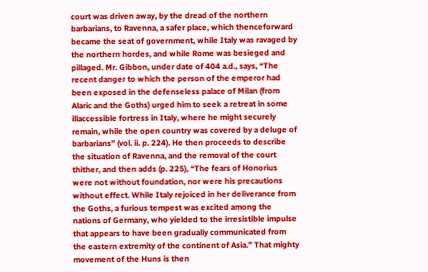court was driven away, by the dread of the northern barbarians, to Ravenna, a safer place, which thenceforward became the seat of government, while Italy was ravaged by the northern hordes, and while Rome was besieged and pillaged. Mr. Gibbon, under date of 404 a.d., says, “The recent danger to which the person of the emperor had been exposed in the defenseless palace of Milan (from Alaric and the Goths) urged him to seek a retreat in some illaccessible fortress in Italy, where he might securely remain, while the open country was covered by a deluge of barbarians” (vol. ii. p. 224). He then proceeds to describe the situation of Ravenna, and the removal of the court thither, and then adds (p. 225), “The fears of Honorius were not without foundation, nor were his precautions without effect. While Italy rejoiced in her deliverance from the Goths, a furious tempest was excited among the nations of Germany, who yielded to the irresistible impulse that appears to have been gradually communicated from the eastern extremity of the continent of Asia.” That mighty movement of the Huns is then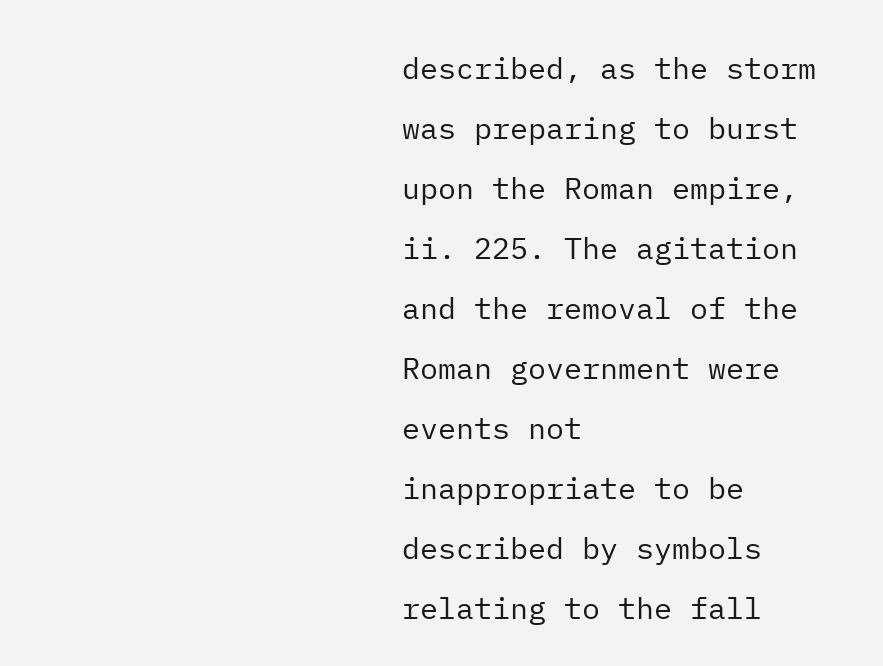described, as the storm was preparing to burst upon the Roman empire, ii. 225. The agitation and the removal of the Roman government were events not inappropriate to be described by symbols relating to the fall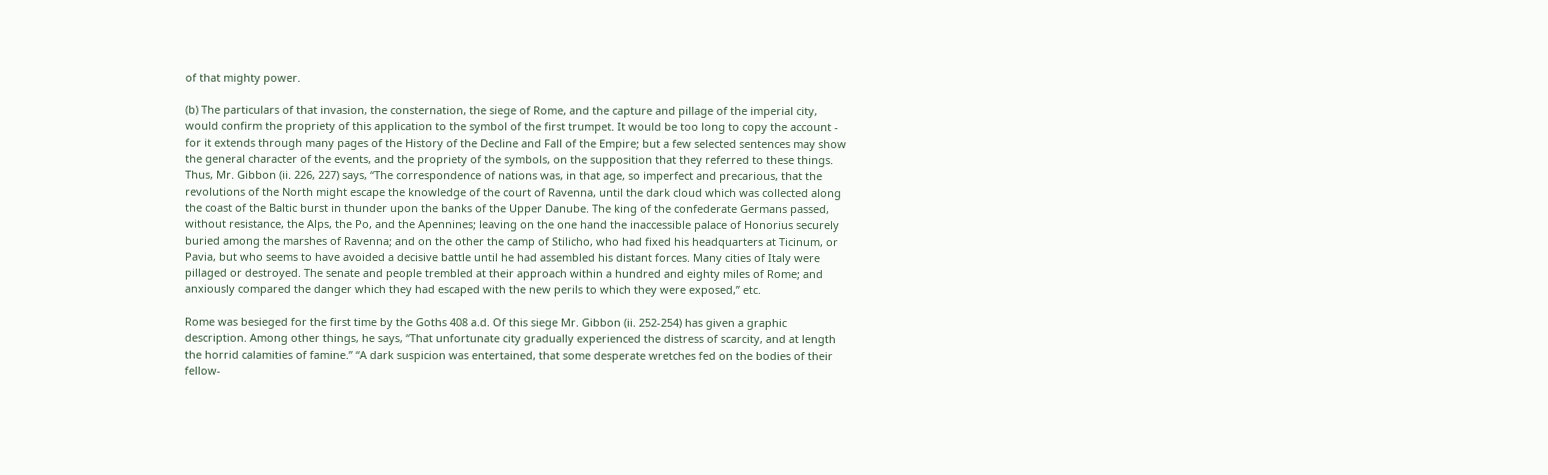of that mighty power.

(b) The particulars of that invasion, the consternation, the siege of Rome, and the capture and pillage of the imperial city, would confirm the propriety of this application to the symbol of the first trumpet. It would be too long to copy the account - for it extends through many pages of the History of the Decline and Fall of the Empire; but a few selected sentences may show the general character of the events, and the propriety of the symbols, on the supposition that they referred to these things. Thus, Mr. Gibbon (ii. 226, 227) says, “The correspondence of nations was, in that age, so imperfect and precarious, that the revolutions of the North might escape the knowledge of the court of Ravenna, until the dark cloud which was collected along the coast of the Baltic burst in thunder upon the banks of the Upper Danube. The king of the confederate Germans passed, without resistance, the Alps, the Po, and the Apennines; leaving on the one hand the inaccessible palace of Honorius securely buried among the marshes of Ravenna; and on the other the camp of Stilicho, who had fixed his headquarters at Ticinum, or Pavia, but who seems to have avoided a decisive battle until he had assembled his distant forces. Many cities of Italy were pillaged or destroyed. The senate and people trembled at their approach within a hundred and eighty miles of Rome; and anxiously compared the danger which they had escaped with the new perils to which they were exposed,” etc.

Rome was besieged for the first time by the Goths 408 a.d. Of this siege Mr. Gibbon (ii. 252-254) has given a graphic description. Among other things, he says, “That unfortunate city gradually experienced the distress of scarcity, and at length the horrid calamities of famine.” “A dark suspicion was entertained, that some desperate wretches fed on the bodies of their fellow-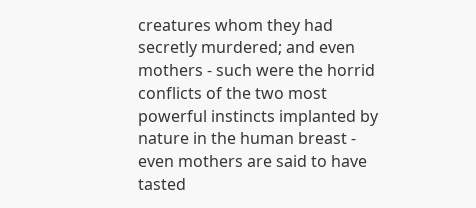creatures whom they had secretly murdered; and even mothers - such were the horrid conflicts of the two most powerful instincts implanted by nature in the human breast - even mothers are said to have tasted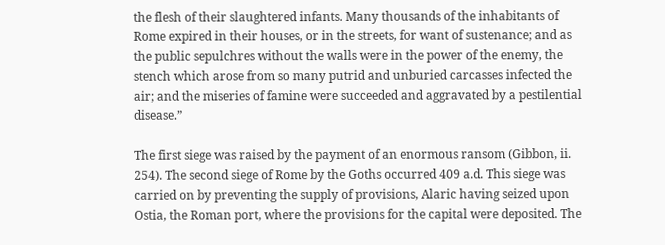the flesh of their slaughtered infants. Many thousands of the inhabitants of Rome expired in their houses, or in the streets, for want of sustenance; and as the public sepulchres without the walls were in the power of the enemy, the stench which arose from so many putrid and unburied carcasses infected the air; and the miseries of famine were succeeded and aggravated by a pestilential disease.”

The first siege was raised by the payment of an enormous ransom (Gibbon, ii. 254). The second siege of Rome by the Goths occurred 409 a.d. This siege was carried on by preventing the supply of provisions, Alaric having seized upon Ostia, the Roman port, where the provisions for the capital were deposited. The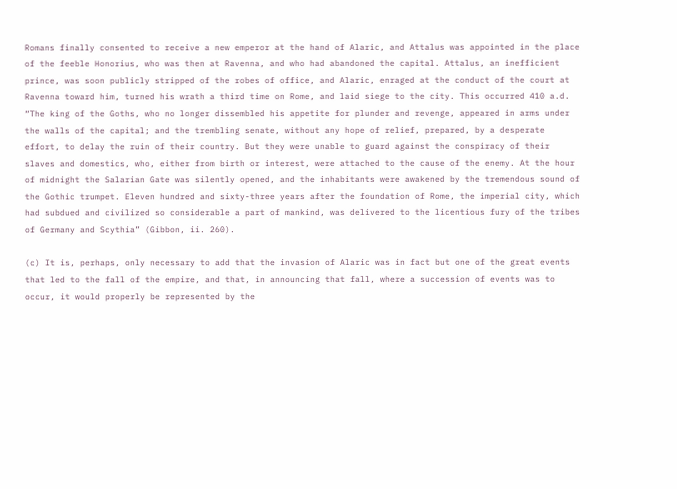Romans finally consented to receive a new emperor at the hand of Alaric, and Attalus was appointed in the place of the feeble Honorius, who was then at Ravenna, and who had abandoned the capital. Attalus, an inefficient prince, was soon publicly stripped of the robes of office, and Alaric, enraged at the conduct of the court at Ravenna toward him, turned his wrath a third time on Rome, and laid siege to the city. This occurred 410 a.d. “The king of the Goths, who no longer dissembled his appetite for plunder and revenge, appeared in arms under the walls of the capital; and the trembling senate, without any hope of relief, prepared, by a desperate effort, to delay the ruin of their country. But they were unable to guard against the conspiracy of their slaves and domestics, who, either from birth or interest, were attached to the cause of the enemy. At the hour of midnight the Salarian Gate was silently opened, and the inhabitants were awakened by the tremendous sound of the Gothic trumpet. Eleven hundred and sixty-three years after the foundation of Rome, the imperial city, which had subdued and civilized so considerable a part of mankind, was delivered to the licentious fury of the tribes of Germany and Scythia” (Gibbon, ii. 260).

(c) It is, perhaps, only necessary to add that the invasion of Alaric was in fact but one of the great events that led to the fall of the empire, and that, in announcing that fall, where a succession of events was to occur, it would properly be represented by the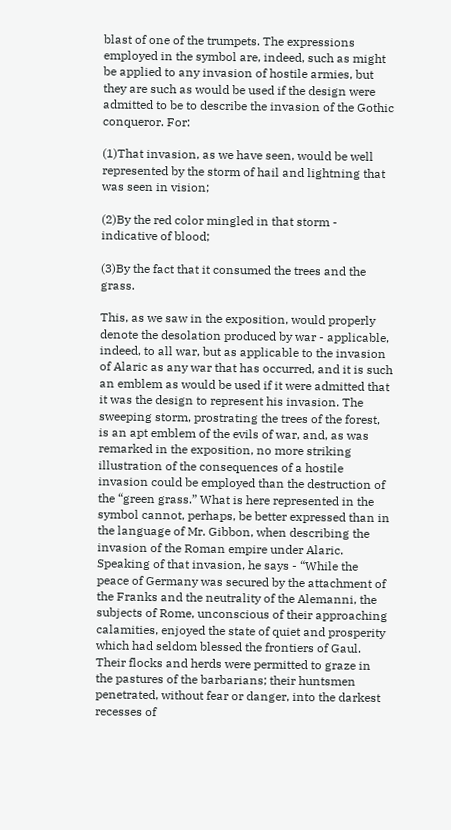blast of one of the trumpets. The expressions employed in the symbol are, indeed, such as might be applied to any invasion of hostile armies, but they are such as would be used if the design were admitted to be to describe the invasion of the Gothic conqueror. For:

(1)That invasion, as we have seen, would be well represented by the storm of hail and lightning that was seen in vision;

(2)By the red color mingled in that storm - indicative of blood;

(3)By the fact that it consumed the trees and the grass.

This, as we saw in the exposition, would properly denote the desolation produced by war - applicable, indeed, to all war, but as applicable to the invasion of Alaric as any war that has occurred, and it is such an emblem as would be used if it were admitted that it was the design to represent his invasion. The sweeping storm, prostrating the trees of the forest, is an apt emblem of the evils of war, and, as was remarked in the exposition, no more striking illustration of the consequences of a hostile invasion could be employed than the destruction of the “green grass.” What is here represented in the symbol cannot, perhaps, be better expressed than in the language of Mr. Gibbon, when describing the invasion of the Roman empire under Alaric. Speaking of that invasion, he says - “While the peace of Germany was secured by the attachment of the Franks and the neutrality of the Alemanni, the subjects of Rome, unconscious of their approaching calamities, enjoyed the state of quiet and prosperity which had seldom blessed the frontiers of Gaul. Their flocks and herds were permitted to graze in the pastures of the barbarians; their huntsmen penetrated, without fear or danger, into the darkest recesses of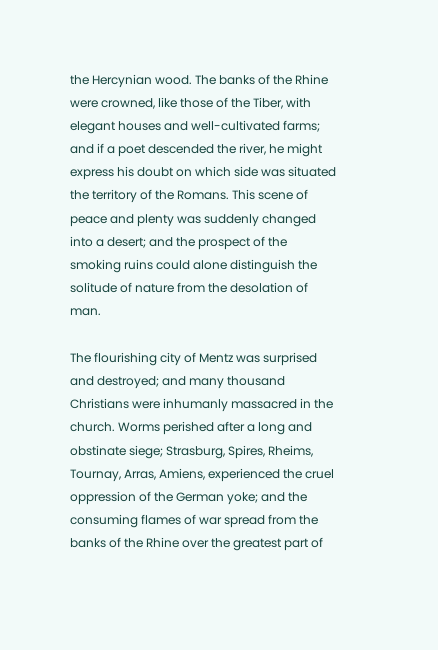the Hercynian wood. The banks of the Rhine were crowned, like those of the Tiber, with elegant houses and well-cultivated farms; and if a poet descended the river, he might express his doubt on which side was situated the territory of the Romans. This scene of peace and plenty was suddenly changed into a desert; and the prospect of the smoking ruins could alone distinguish the solitude of nature from the desolation of man.

The flourishing city of Mentz was surprised and destroyed; and many thousand Christians were inhumanly massacred in the church. Worms perished after a long and obstinate siege; Strasburg, Spires, Rheims, Tournay, Arras, Amiens, experienced the cruel oppression of the German yoke; and the consuming flames of war spread from the banks of the Rhine over the greatest part of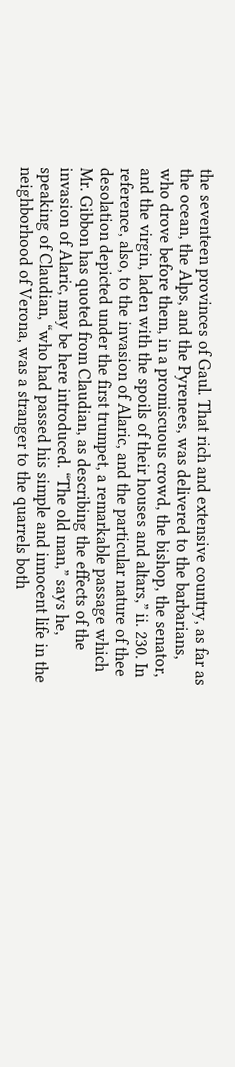the seventeen provinces of Gaul. That rich and extensive country, as far as the ocean, the Alps, and the Pyrenees, was delivered to the barbarians, who drove before them, in a promiscuous crowd, the bishop, the senator, and the virgin, laden with the spoils of their houses and altars,” ii. 230. In reference, also, to the invasion of Alaric, and the particular nature of thee desolation depicted under the first trumpet, a remarkable passage which Mr. Gibbon has quoted from Claudian, as describing the effects of the invasion of Alaric, may be here introduced. “The old man,” says he, speaking of Claudian, “who had passed his simple and innocent life in the neighborhood of Verona, was a stranger to the quarrels both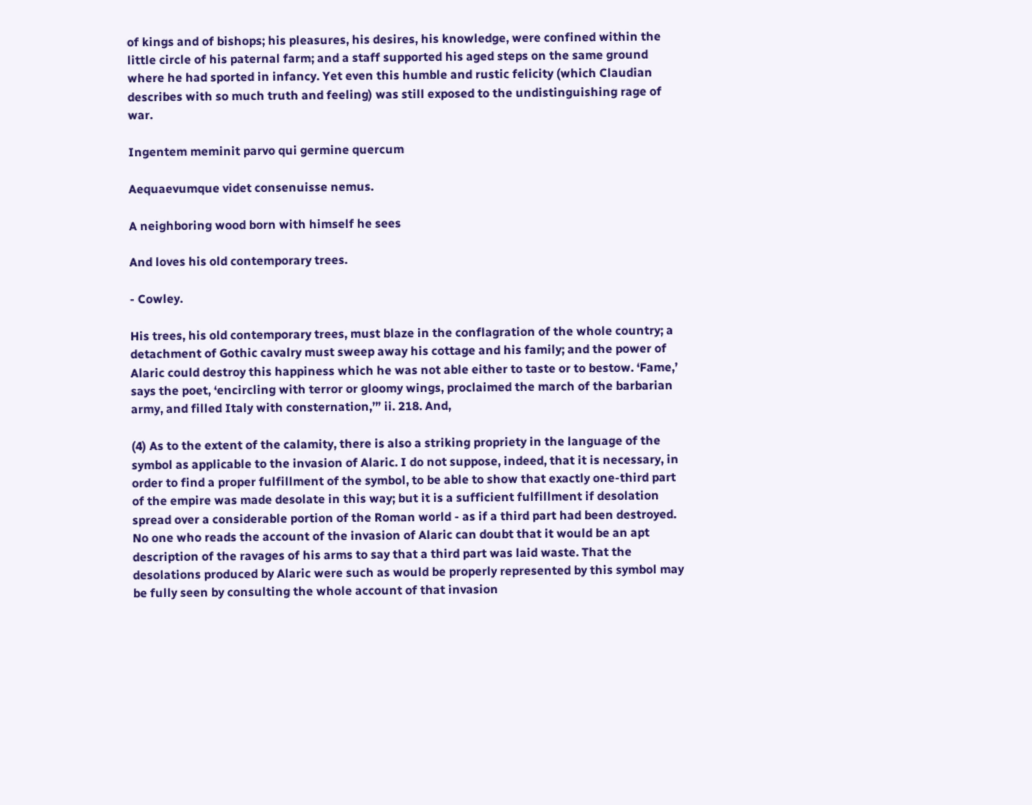of kings and of bishops; his pleasures, his desires, his knowledge, were confined within the little circle of his paternal farm; and a staff supported his aged steps on the same ground where he had sported in infancy. Yet even this humble and rustic felicity (which Claudian describes with so much truth and feeling) was still exposed to the undistinguishing rage of war.

Ingentem meminit parvo qui germine quercum

Aequaevumque videt consenuisse nemus.

A neighboring wood born with himself he sees

And loves his old contemporary trees.

- Cowley.

His trees, his old contemporary trees, must blaze in the conflagration of the whole country; a detachment of Gothic cavalry must sweep away his cottage and his family; and the power of Alaric could destroy this happiness which he was not able either to taste or to bestow. ‘Fame,’ says the poet, ‘encircling with terror or gloomy wings, proclaimed the march of the barbarian army, and filled Italy with consternation,’” ii. 218. And,

(4) As to the extent of the calamity, there is also a striking propriety in the language of the symbol as applicable to the invasion of Alaric. I do not suppose, indeed, that it is necessary, in order to find a proper fulfillment of the symbol, to be able to show that exactly one-third part of the empire was made desolate in this way; but it is a sufficient fulfillment if desolation spread over a considerable portion of the Roman world - as if a third part had been destroyed. No one who reads the account of the invasion of Alaric can doubt that it would be an apt description of the ravages of his arms to say that a third part was laid waste. That the desolations produced by Alaric were such as would be properly represented by this symbol may be fully seen by consulting the whole account of that invasion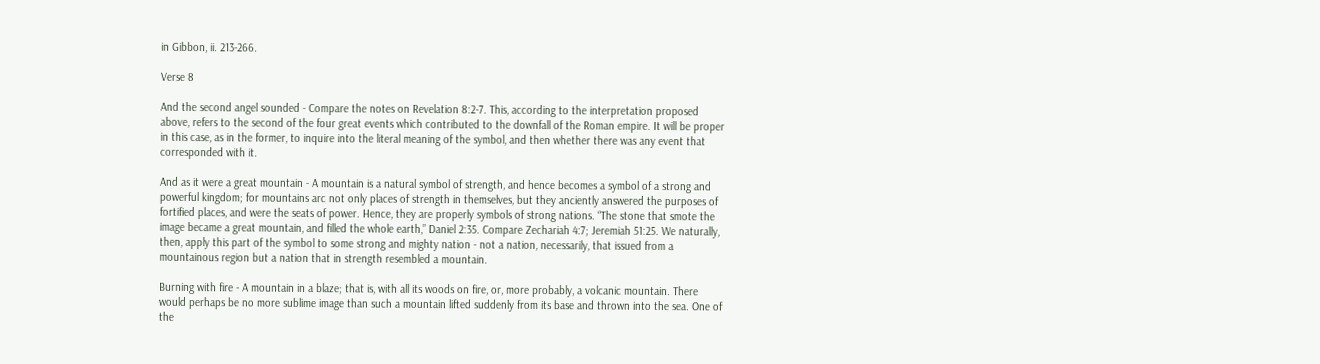in Gibbon, ii. 213-266.

Verse 8

And the second angel sounded - Compare the notes on Revelation 8:2-7. This, according to the interpretation proposed above, refers to the second of the four great events which contributed to the downfall of the Roman empire. It will be proper in this case, as in the former, to inquire into the literal meaning of the symbol, and then whether there was any event that corresponded with it.

And as it were a great mountain - A mountain is a natural symbol of strength, and hence becomes a symbol of a strong and powerful kingdom; for mountains arc not only places of strength in themselves, but they anciently answered the purposes of fortified places, and were the seats of power. Hence, they are properly symbols of strong nations. “The stone that smote the image became a great mountain, and filled the whole earth,” Daniel 2:35. Compare Zechariah 4:7; Jeremiah 51:25. We naturally, then, apply this part of the symbol to some strong and mighty nation - not a nation, necessarily, that issued from a mountainous region but a nation that in strength resembled a mountain.

Burning with fire - A mountain in a blaze; that is, with all its woods on fire, or, more probably, a volcanic mountain. There would perhaps be no more sublime image than such a mountain lifted suddenly from its base and thrown into the sea. One of the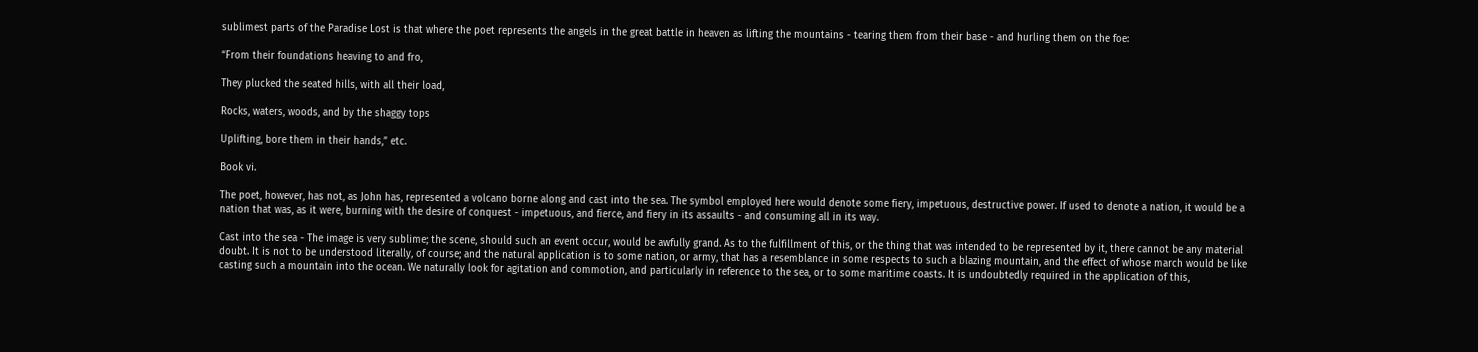sublimest parts of the Paradise Lost is that where the poet represents the angels in the great battle in heaven as lifting the mountains - tearing them from their base - and hurling them on the foe:

“From their foundations heaving to and fro,

They plucked the seated hills, with all their load,

Rocks, waters, woods, and by the shaggy tops

Uplifting, bore them in their hands,” etc.

Book vi.

The poet, however, has not, as John has, represented a volcano borne along and cast into the sea. The symbol employed here would denote some fiery, impetuous, destructive power. If used to denote a nation, it would be a nation that was, as it were, burning with the desire of conquest - impetuous, and fierce, and fiery in its assaults - and consuming all in its way.

Cast into the sea - The image is very sublime; the scene, should such an event occur, would be awfully grand. As to the fulfillment of this, or the thing that was intended to be represented by it, there cannot be any material doubt. It is not to be understood literally, of course; and the natural application is to some nation, or army, that has a resemblance in some respects to such a blazing mountain, and the effect of whose march would be like casting such a mountain into the ocean. We naturally look for agitation and commotion, and particularly in reference to the sea, or to some maritime coasts. It is undoubtedly required in the application of this,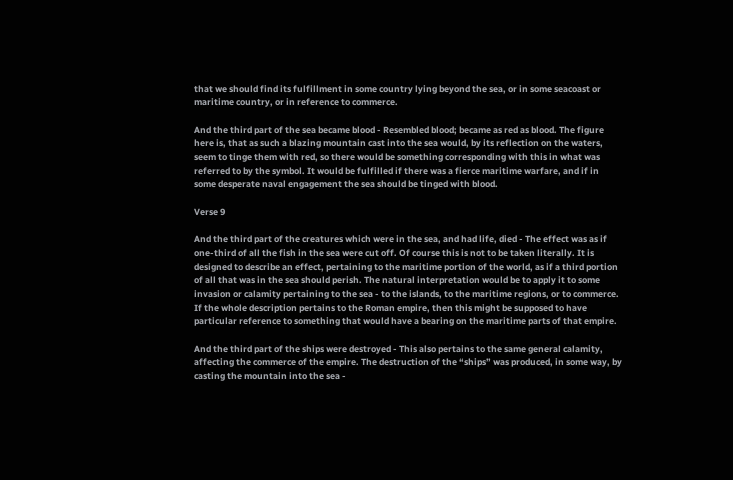that we should find its fulfillment in some country lying beyond the sea, or in some seacoast or maritime country, or in reference to commerce.

And the third part of the sea became blood - Resembled blood; became as red as blood. The figure here is, that as such a blazing mountain cast into the sea would, by its reflection on the waters, seem to tinge them with red, so there would be something corresponding with this in what was referred to by the symbol. It would be fulfilled if there was a fierce maritime warfare, and if in some desperate naval engagement the sea should be tinged with blood.

Verse 9

And the third part of the creatures which were in the sea, and had life, died - The effect was as if one-third of all the fish in the sea were cut off. Of course this is not to be taken literally. It is designed to describe an effect, pertaining to the maritime portion of the world, as if a third portion of all that was in the sea should perish. The natural interpretation would be to apply it to some invasion or calamity pertaining to the sea - to the islands, to the maritime regions, or to commerce. If the whole description pertains to the Roman empire, then this might be supposed to have particular reference to something that would have a bearing on the maritime parts of that empire.

And the third part of the ships were destroyed - This also pertains to the same general calamity, affecting the commerce of the empire. The destruction of the “ships” was produced, in some way, by casting the mountain into the sea -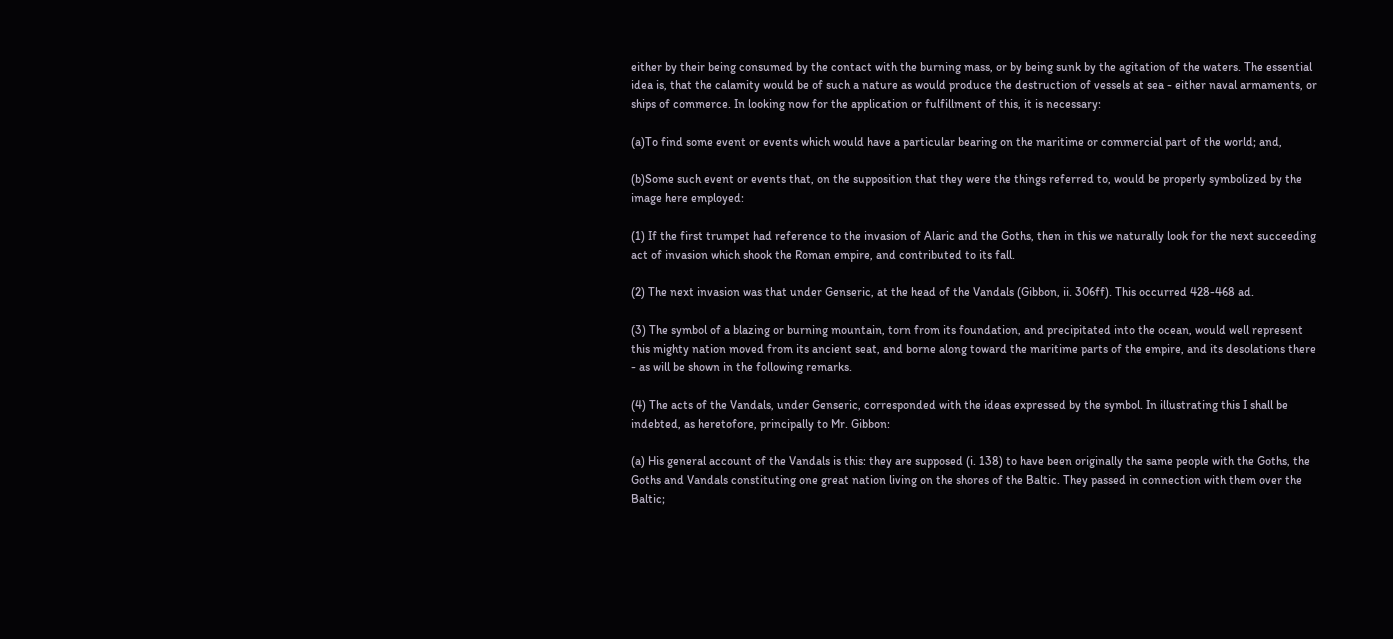either by their being consumed by the contact with the burning mass, or by being sunk by the agitation of the waters. The essential idea is, that the calamity would be of such a nature as would produce the destruction of vessels at sea - either naval armaments, or ships of commerce. In looking now for the application or fulfillment of this, it is necessary:

(a)To find some event or events which would have a particular bearing on the maritime or commercial part of the world; and,

(b)Some such event or events that, on the supposition that they were the things referred to, would be properly symbolized by the image here employed:

(1) If the first trumpet had reference to the invasion of Alaric and the Goths, then in this we naturally look for the next succeeding act of invasion which shook the Roman empire, and contributed to its fall.

(2) The next invasion was that under Genseric, at the head of the Vandals (Gibbon, ii. 306ff). This occurred 428-468 ad.

(3) The symbol of a blazing or burning mountain, torn from its foundation, and precipitated into the ocean, would well represent this mighty nation moved from its ancient seat, and borne along toward the maritime parts of the empire, and its desolations there - as will be shown in the following remarks.

(4) The acts of the Vandals, under Genseric, corresponded with the ideas expressed by the symbol. In illustrating this I shall be indebted, as heretofore, principally to Mr. Gibbon:

(a) His general account of the Vandals is this: they are supposed (i. 138) to have been originally the same people with the Goths, the Goths and Vandals constituting one great nation living on the shores of the Baltic. They passed in connection with them over the Baltic;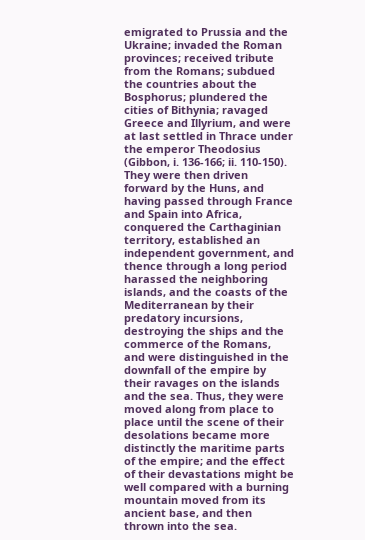emigrated to Prussia and the Ukraine; invaded the Roman provinces; received tribute from the Romans; subdued the countries about the Bosphorus; plundered the cities of Bithynia; ravaged Greece and Illyrium, and were at last settled in Thrace under the emperor Theodosius (Gibbon, i. 136-166; ii. 110-150). They were then driven forward by the Huns, and having passed through France and Spain into Africa, conquered the Carthaginian territory, established an independent government, and thence through a long period harassed the neighboring islands, and the coasts of the Mediterranean by their predatory incursions, destroying the ships and the commerce of the Romans, and were distinguished in the downfall of the empire by their ravages on the islands and the sea. Thus, they were moved along from place to place until the scene of their desolations became more distinctly the maritime parts of the empire; and the effect of their devastations might be well compared with a burning mountain moved from its ancient base, and then thrown into the sea.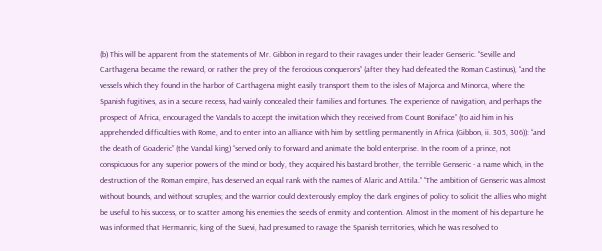(b) This will be apparent from the statements of Mr. Gibbon in regard to their ravages under their leader Genseric. “Seville and Carthagena became the reward, or rather the prey of the ferocious conquerors” (after they had defeated the Roman Castinus), “and the vessels which they found in the harbor of Carthagena might easily transport them to the isles of Majorca and Minorca, where the Spanish fugitives, as in a secure recess, had vainly concealed their families and fortunes. The experience of navigation, and perhaps the prospect of Africa, encouraged the Vandals to accept the invitation which they received from Count Boniface” (to aid him in his apprehended difficulties with Rome, and to enter into an alliance with him by settling permanently in Africa (Gibbon, ii. 305, 306)): “and the death of Goaderic” (the Vandal king) “served only to forward and animate the bold enterprise. In the room of a prince, not conspicuous for any superior powers of the mind or body, they acquired his bastard brother, the terrible Genseric - a name which, in the destruction of the Roman empire, has deserved an equal rank with the names of Alaric and Attila.” “The ambition of Genseric was almost without bounds, and without scruples; and the warrior could dexterously employ the dark engines of policy to solicit the allies who might be useful to his success, or to scatter among his enemies the seeds of enmity and contention. Almost in the moment of his departure he was informed that Hermanric, king of the Suevi, had presumed to ravage the Spanish territories, which he was resolved to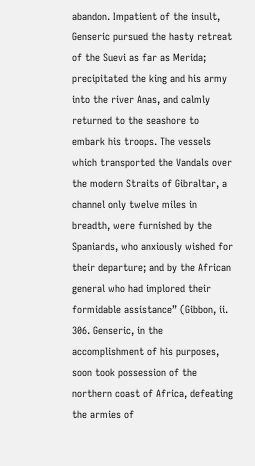abandon. Impatient of the insult, Genseric pursued the hasty retreat of the Suevi as far as Merida; precipitated the king and his army into the river Anas, and calmly returned to the seashore to embark his troops. The vessels which transported the Vandals over the modern Straits of Gibraltar, a channel only twelve miles in breadth, were furnished by the Spaniards, who anxiously wished for their departure; and by the African general who had implored their formidable assistance” (Gibbon, ii. 306. Genseric, in the accomplishment of his purposes, soon took possession of the northern coast of Africa, defeating the armies of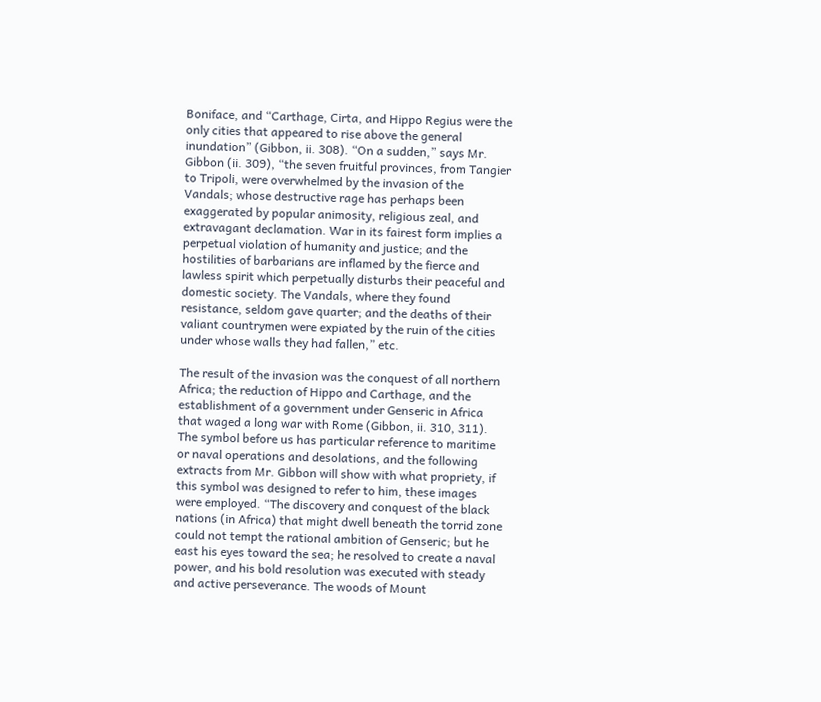Boniface, and “Carthage, Cirta, and Hippo Regius were the only cities that appeared to rise above the general inundation” (Gibbon, ii. 308). “On a sudden,” says Mr. Gibbon (ii. 309), “the seven fruitful provinces, from Tangier to Tripoli, were overwhelmed by the invasion of the Vandals; whose destructive rage has perhaps been exaggerated by popular animosity, religious zeal, and extravagant declamation. War in its fairest form implies a perpetual violation of humanity and justice; and the hostilities of barbarians are inflamed by the fierce and lawless spirit which perpetually disturbs their peaceful and domestic society. The Vandals, where they found resistance, seldom gave quarter; and the deaths of their valiant countrymen were expiated by the ruin of the cities under whose walls they had fallen,” etc.

The result of the invasion was the conquest of all northern Africa; the reduction of Hippo and Carthage, and the establishment of a government under Genseric in Africa that waged a long war with Rome (Gibbon, ii. 310, 311). The symbol before us has particular reference to maritime or naval operations and desolations, and the following extracts from Mr. Gibbon will show with what propriety, if this symbol was designed to refer to him, these images were employed. “The discovery and conquest of the black nations (in Africa) that might dwell beneath the torrid zone could not tempt the rational ambition of Genseric; but he east his eyes toward the sea; he resolved to create a naval power, and his bold resolution was executed with steady and active perseverance. The woods of Mount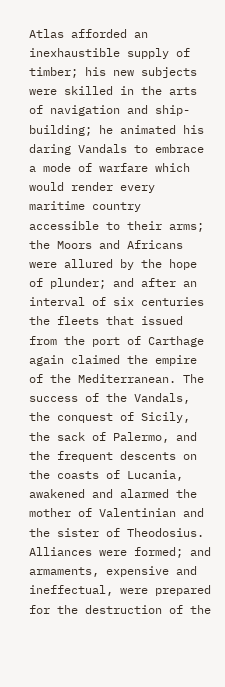Atlas afforded an inexhaustible supply of timber; his new subjects were skilled in the arts of navigation and ship-building; he animated his daring Vandals to embrace a mode of warfare which would render every maritime country accessible to their arms; the Moors and Africans were allured by the hope of plunder; and after an interval of six centuries the fleets that issued from the port of Carthage again claimed the empire of the Mediterranean. The success of the Vandals, the conquest of Sicily, the sack of Palermo, and the frequent descents on the coasts of Lucania, awakened and alarmed the mother of Valentinian and the sister of Theodosius. Alliances were formed; and armaments, expensive and ineffectual, were prepared for the destruction of the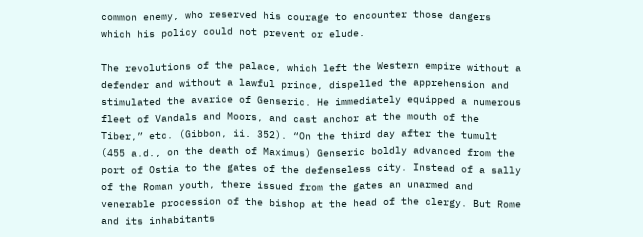common enemy, who reserved his courage to encounter those dangers which his policy could not prevent or elude.

The revolutions of the palace, which left the Western empire without a defender and without a lawful prince, dispelled the apprehension and stimulated the avarice of Genseric. He immediately equipped a numerous fleet of Vandals and Moors, and cast anchor at the mouth of the Tiber,” etc. (Gibbon, ii. 352). “On the third day after the tumult (455 a.d., on the death of Maximus) Genseric boldly advanced from the port of Ostia to the gates of the defenseless city. Instead of a sally of the Roman youth, there issued from the gates an unarmed and venerable procession of the bishop at the head of the clergy. But Rome and its inhabitants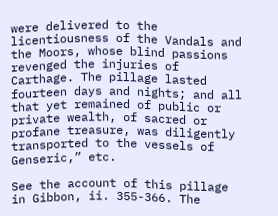were delivered to the licentiousness of the Vandals and the Moors, whose blind passions revenged the injuries of Carthage. The pillage lasted fourteen days and nights; and all that yet remained of public or private wealth, of sacred or profane treasure, was diligently transported to the vessels of Genseric,” etc.

See the account of this pillage in Gibbon, ii. 355-366. The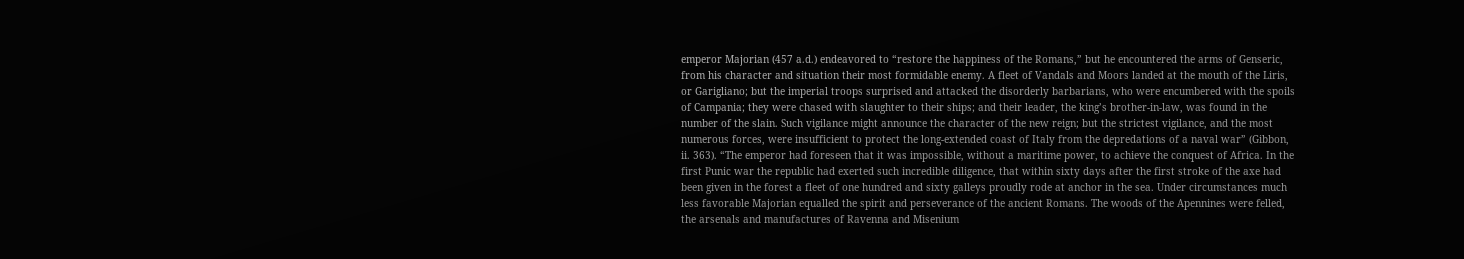emperor Majorian (457 a.d.) endeavored to “restore the happiness of the Romans,” but he encountered the arms of Genseric, from his character and situation their most formidable enemy. A fleet of Vandals and Moors landed at the mouth of the Liris, or Garigliano; but the imperial troops surprised and attacked the disorderly barbarians, who were encumbered with the spoils of Campania; they were chased with slaughter to their ships; and their leader, the king’s brother-in-law, was found in the number of the slain. Such vigilance might announce the character of the new reign; but the strictest vigilance, and the most numerous forces, were insufficient to protect the long-extended coast of Italy from the depredations of a naval war” (Gibbon, ii. 363). “The emperor had foreseen that it was impossible, without a maritime power, to achieve the conquest of Africa. In the first Punic war the republic had exerted such incredible diligence, that within sixty days after the first stroke of the axe had been given in the forest a fleet of one hundred and sixty galleys proudly rode at anchor in the sea. Under circumstances much less favorable Majorian equalled the spirit and perseverance of the ancient Romans. The woods of the Apennines were felled, the arsenals and manufactures of Ravenna and Misenium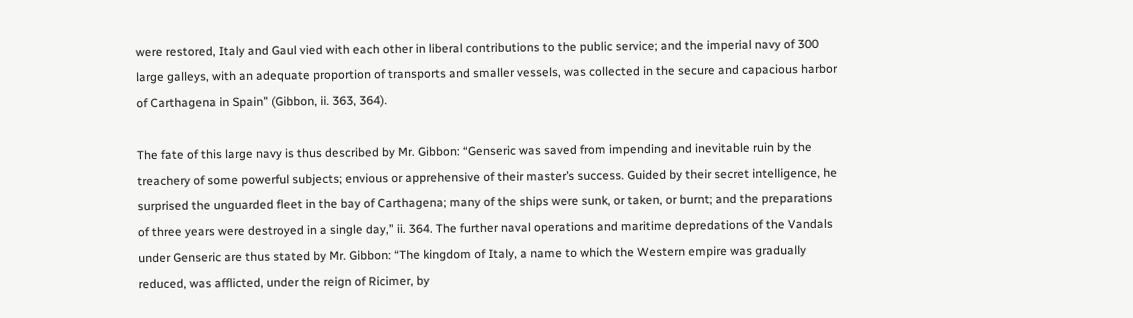were restored, Italy and Gaul vied with each other in liberal contributions to the public service; and the imperial navy of 300 large galleys, with an adequate proportion of transports and smaller vessels, was collected in the secure and capacious harbor of Carthagena in Spain” (Gibbon, ii. 363, 364).

The fate of this large navy is thus described by Mr. Gibbon: “Genseric was saved from impending and inevitable ruin by the treachery of some powerful subjects; envious or apprehensive of their master’s success. Guided by their secret intelligence, he surprised the unguarded fleet in the bay of Carthagena; many of the ships were sunk, or taken, or burnt; and the preparations of three years were destroyed in a single day,” ii. 364. The further naval operations and maritime depredations of the Vandals under Genseric are thus stated by Mr. Gibbon: “The kingdom of Italy, a name to which the Western empire was gradually reduced, was afflicted, under the reign of Ricimer, by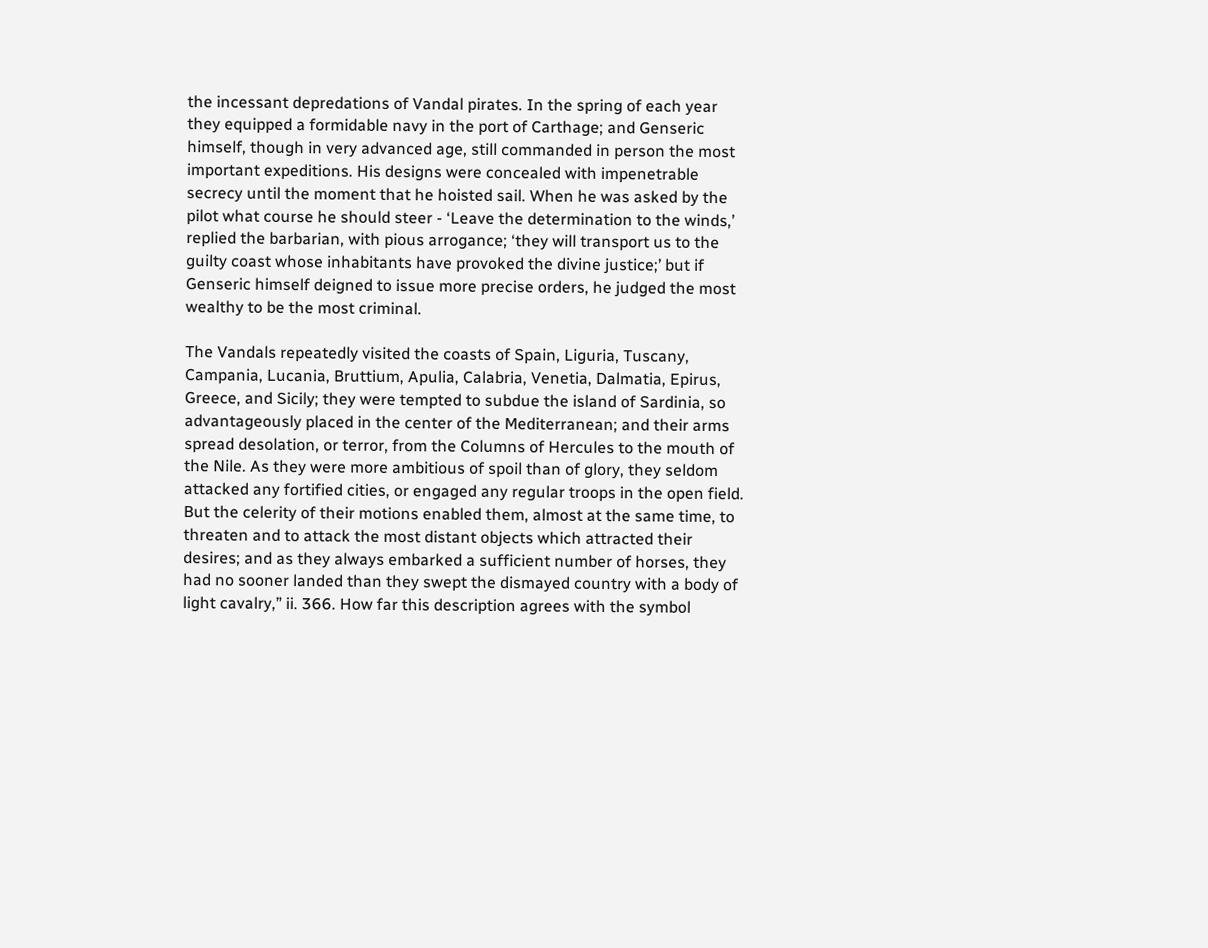the incessant depredations of Vandal pirates. In the spring of each year they equipped a formidable navy in the port of Carthage; and Genseric himself, though in very advanced age, still commanded in person the most important expeditions. His designs were concealed with impenetrable secrecy until the moment that he hoisted sail. When he was asked by the pilot what course he should steer - ‘Leave the determination to the winds,’ replied the barbarian, with pious arrogance; ‘they will transport us to the guilty coast whose inhabitants have provoked the divine justice;’ but if Genseric himself deigned to issue more precise orders, he judged the most wealthy to be the most criminal.

The Vandals repeatedly visited the coasts of Spain, Liguria, Tuscany, Campania, Lucania, Bruttium, Apulia, Calabria, Venetia, Dalmatia, Epirus, Greece, and Sicily; they were tempted to subdue the island of Sardinia, so advantageously placed in the center of the Mediterranean; and their arms spread desolation, or terror, from the Columns of Hercules to the mouth of the Nile. As they were more ambitious of spoil than of glory, they seldom attacked any fortified cities, or engaged any regular troops in the open field. But the celerity of their motions enabled them, almost at the same time, to threaten and to attack the most distant objects which attracted their desires; and as they always embarked a sufficient number of horses, they had no sooner landed than they swept the dismayed country with a body of light cavalry,” ii. 366. How far this description agrees with the symbol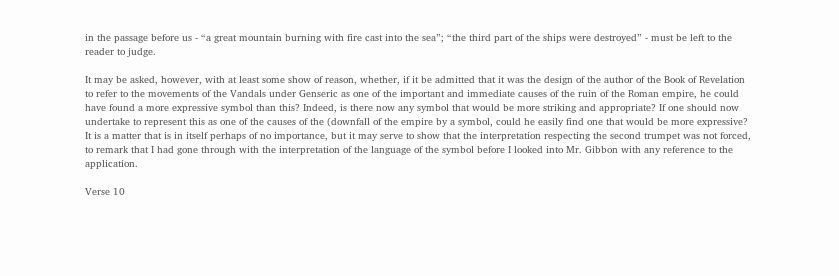in the passage before us - “a great mountain burning with fire cast into the sea”; “the third part of the ships were destroyed” - must be left to the reader to judge.

It may be asked, however, with at least some show of reason, whether, if it be admitted that it was the design of the author of the Book of Revelation to refer to the movements of the Vandals under Genseric as one of the important and immediate causes of the ruin of the Roman empire, he could have found a more expressive symbol than this? Indeed, is there now any symbol that would be more striking and appropriate? If one should now undertake to represent this as one of the causes of the (downfall of the empire by a symbol, could he easily find one that would be more expressive? It is a matter that is in itself perhaps of no importance, but it may serve to show that the interpretation respecting the second trumpet was not forced, to remark that I had gone through with the interpretation of the language of the symbol before I looked into Mr. Gibbon with any reference to the application.

Verse 10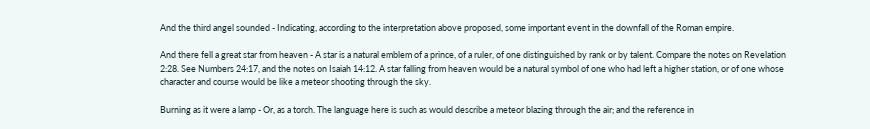And the third angel sounded - Indicating, according to the interpretation above proposed, some important event in the downfall of the Roman empire.

And there fell a great star from heaven - A star is a natural emblem of a prince, of a ruler, of one distinguished by rank or by talent. Compare the notes on Revelation 2:28. See Numbers 24:17, and the notes on Isaiah 14:12. A star falling from heaven would be a natural symbol of one who had left a higher station, or of one whose character and course would be like a meteor shooting through the sky.

Burning as it were a lamp - Or, as a torch. The language here is such as would describe a meteor blazing through the air; and the reference in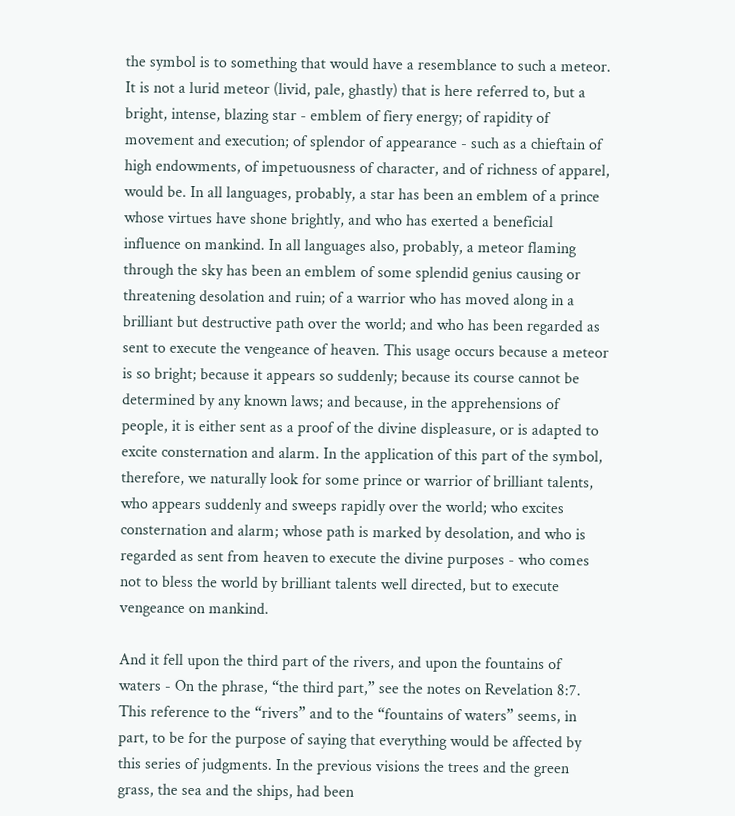the symbol is to something that would have a resemblance to such a meteor. It is not a lurid meteor (livid, pale, ghastly) that is here referred to, but a bright, intense, blazing star - emblem of fiery energy; of rapidity of movement and execution; of splendor of appearance - such as a chieftain of high endowments, of impetuousness of character, and of richness of apparel, would be. In all languages, probably, a star has been an emblem of a prince whose virtues have shone brightly, and who has exerted a beneficial influence on mankind. In all languages also, probably, a meteor flaming through the sky has been an emblem of some splendid genius causing or threatening desolation and ruin; of a warrior who has moved along in a brilliant but destructive path over the world; and who has been regarded as sent to execute the vengeance of heaven. This usage occurs because a meteor is so bright; because it appears so suddenly; because its course cannot be determined by any known laws; and because, in the apprehensions of people, it is either sent as a proof of the divine displeasure, or is adapted to excite consternation and alarm. In the application of this part of the symbol, therefore, we naturally look for some prince or warrior of brilliant talents, who appears suddenly and sweeps rapidly over the world; who excites consternation and alarm; whose path is marked by desolation, and who is regarded as sent from heaven to execute the divine purposes - who comes not to bless the world by brilliant talents well directed, but to execute vengeance on mankind.

And it fell upon the third part of the rivers, and upon the fountains of waters - On the phrase, “the third part,” see the notes on Revelation 8:7. This reference to the “rivers” and to the “fountains of waters” seems, in part, to be for the purpose of saying that everything would be affected by this series of judgments. In the previous visions the trees and the green grass, the sea and the ships, had been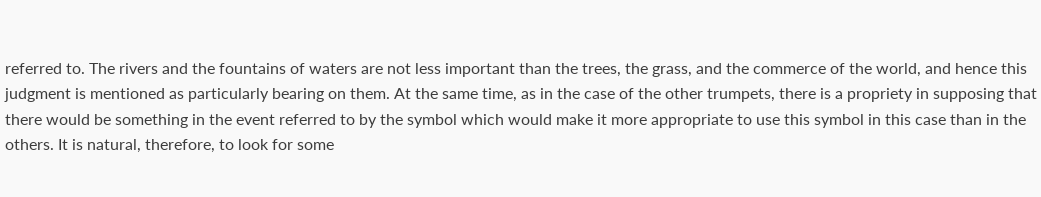referred to. The rivers and the fountains of waters are not less important than the trees, the grass, and the commerce of the world, and hence this judgment is mentioned as particularly bearing on them. At the same time, as in the case of the other trumpets, there is a propriety in supposing that there would be something in the event referred to by the symbol which would make it more appropriate to use this symbol in this case than in the others. It is natural, therefore, to look for some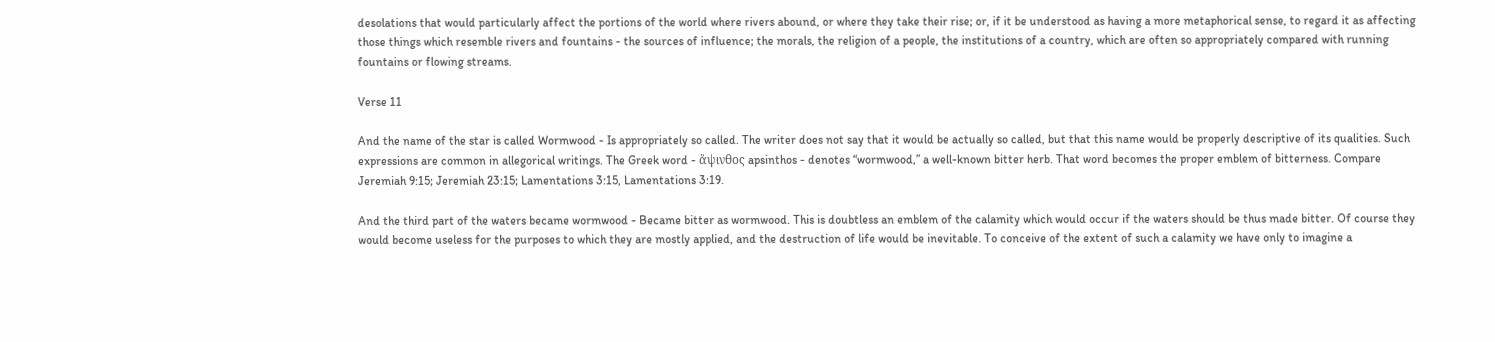desolations that would particularly affect the portions of the world where rivers abound, or where they take their rise; or, if it be understood as having a more metaphorical sense, to regard it as affecting those things which resemble rivers and fountains - the sources of influence; the morals, the religion of a people, the institutions of a country, which are often so appropriately compared with running fountains or flowing streams.

Verse 11

And the name of the star is called Wormwood - Is appropriately so called. The writer does not say that it would be actually so called, but that this name would be properly descriptive of its qualities. Such expressions are common in allegorical writings. The Greek word - ἄψινθος apsinthos - denotes “wormwood,” a well-known bitter herb. That word becomes the proper emblem of bitterness. Compare Jeremiah 9:15; Jeremiah 23:15; Lamentations 3:15, Lamentations 3:19.

And the third part of the waters became wormwood - Became bitter as wormwood. This is doubtless an emblem of the calamity which would occur if the waters should be thus made bitter. Of course they would become useless for the purposes to which they are mostly applied, and the destruction of life would be inevitable. To conceive of the extent of such a calamity we have only to imagine a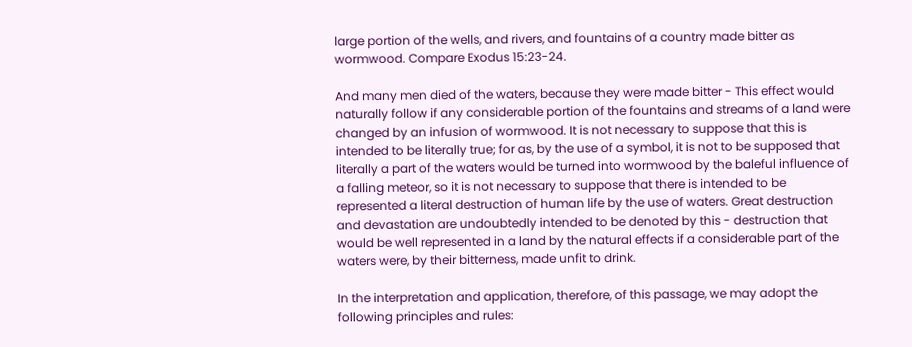large portion of the wells, and rivers, and fountains of a country made bitter as wormwood. Compare Exodus 15:23-24.

And many men died of the waters, because they were made bitter - This effect would naturally follow if any considerable portion of the fountains and streams of a land were changed by an infusion of wormwood. It is not necessary to suppose that this is intended to be literally true; for as, by the use of a symbol, it is not to be supposed that literally a part of the waters would be turned into wormwood by the baleful influence of a falling meteor, so it is not necessary to suppose that there is intended to be represented a literal destruction of human life by the use of waters. Great destruction and devastation are undoubtedly intended to be denoted by this - destruction that would be well represented in a land by the natural effects if a considerable part of the waters were, by their bitterness, made unfit to drink.

In the interpretation and application, therefore, of this passage, we may adopt the following principles and rules: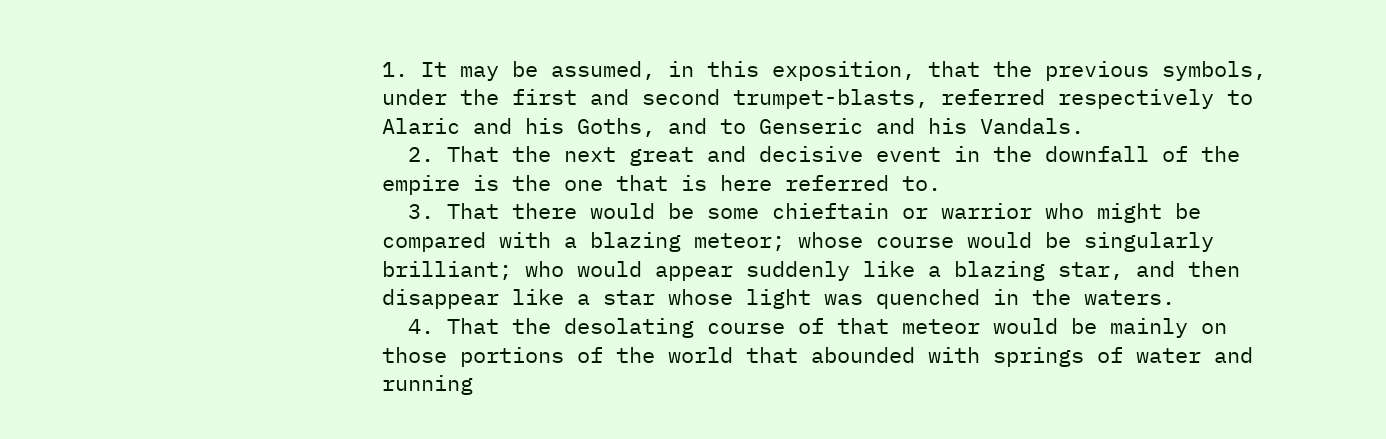1. It may be assumed, in this exposition, that the previous symbols, under the first and second trumpet-blasts, referred respectively to Alaric and his Goths, and to Genseric and his Vandals.
  2. That the next great and decisive event in the downfall of the empire is the one that is here referred to.
  3. That there would be some chieftain or warrior who might be compared with a blazing meteor; whose course would be singularly brilliant; who would appear suddenly like a blazing star, and then disappear like a star whose light was quenched in the waters.
  4. That the desolating course of that meteor would be mainly on those portions of the world that abounded with springs of water and running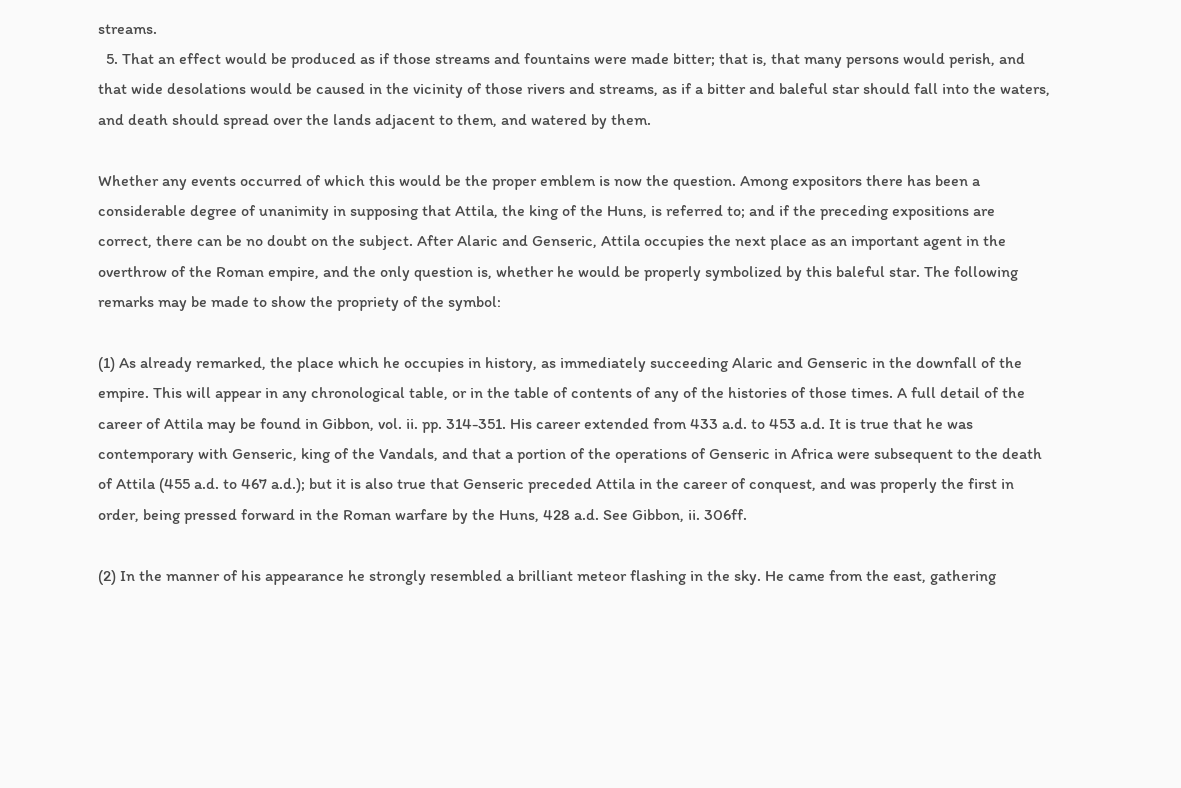streams.
  5. That an effect would be produced as if those streams and fountains were made bitter; that is, that many persons would perish, and that wide desolations would be caused in the vicinity of those rivers and streams, as if a bitter and baleful star should fall into the waters, and death should spread over the lands adjacent to them, and watered by them.

Whether any events occurred of which this would be the proper emblem is now the question. Among expositors there has been a considerable degree of unanimity in supposing that Attila, the king of the Huns, is referred to; and if the preceding expositions are correct, there can be no doubt on the subject. After Alaric and Genseric, Attila occupies the next place as an important agent in the overthrow of the Roman empire, and the only question is, whether he would be properly symbolized by this baleful star. The following remarks may be made to show the propriety of the symbol:

(1) As already remarked, the place which he occupies in history, as immediately succeeding Alaric and Genseric in the downfall of the empire. This will appear in any chronological table, or in the table of contents of any of the histories of those times. A full detail of the career of Attila may be found in Gibbon, vol. ii. pp. 314-351. His career extended from 433 a.d. to 453 a.d. It is true that he was contemporary with Genseric, king of the Vandals, and that a portion of the operations of Genseric in Africa were subsequent to the death of Attila (455 a.d. to 467 a.d.); but it is also true that Genseric preceded Attila in the career of conquest, and was properly the first in order, being pressed forward in the Roman warfare by the Huns, 428 a.d. See Gibbon, ii. 306ff.

(2) In the manner of his appearance he strongly resembled a brilliant meteor flashing in the sky. He came from the east, gathering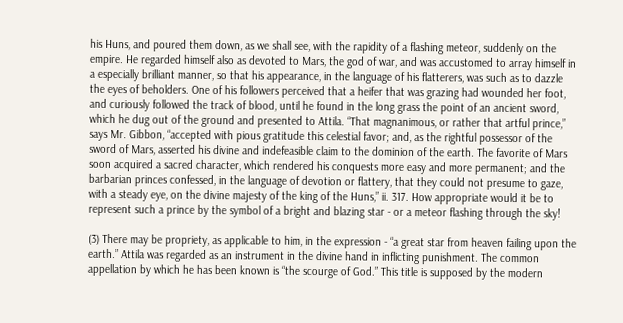his Huns, and poured them down, as we shall see, with the rapidity of a flashing meteor, suddenly on the empire. He regarded himself also as devoted to Mars, the god of war, and was accustomed to array himself in a especially brilliant manner, so that his appearance, in the language of his flatterers, was such as to dazzle the eyes of beholders. One of his followers perceived that a heifer that was grazing had wounded her foot, and curiously followed the track of blood, until he found in the long grass the point of an ancient sword, which he dug out of the ground and presented to Attila. “That magnanimous, or rather that artful prince,” says Mr. Gibbon, “accepted with pious gratitude this celestial favor; and, as the rightful possessor of the sword of Mars, asserted his divine and indefeasible claim to the dominion of the earth. The favorite of Mars soon acquired a sacred character, which rendered his conquests more easy and more permanent; and the barbarian princes confessed, in the language of devotion or flattery, that they could not presume to gaze, with a steady eye, on the divine majesty of the king of the Huns,” ii. 317. How appropriate would it be to represent such a prince by the symbol of a bright and blazing star - or a meteor flashing through the sky!

(3) There may be propriety, as applicable to him, in the expression - “a great star from heaven failing upon the earth.” Attila was regarded as an instrument in the divine hand in inflicting punishment. The common appellation by which he has been known is “the scourge of God.” This title is supposed by the modern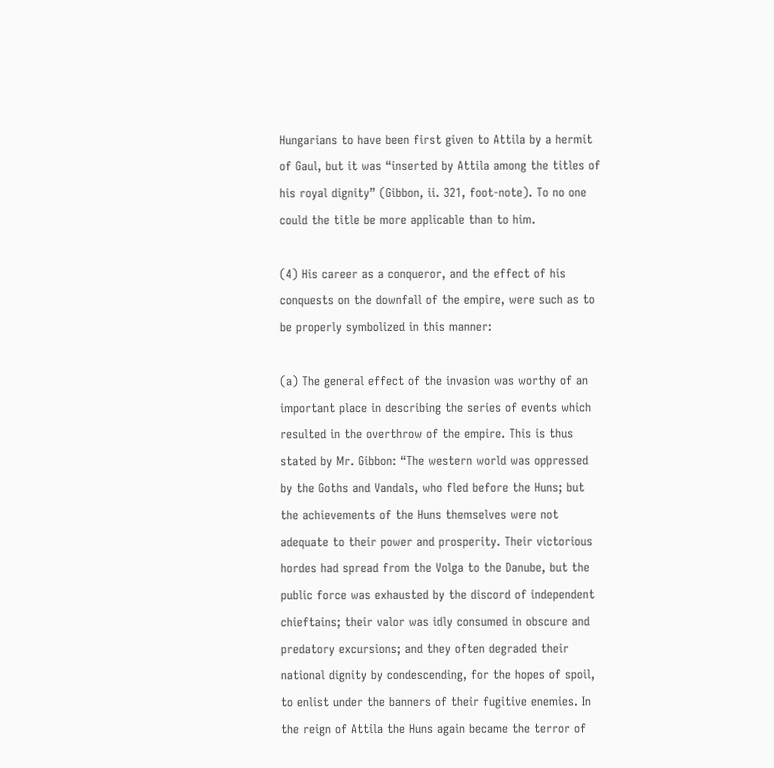Hungarians to have been first given to Attila by a hermit of Gaul, but it was “inserted by Attila among the titles of his royal dignity” (Gibbon, ii. 321, foot-note). To no one could the title be more applicable than to him.

(4) His career as a conqueror, and the effect of his conquests on the downfall of the empire, were such as to be properly symbolized in this manner:

(a) The general effect of the invasion was worthy of an important place in describing the series of events which resulted in the overthrow of the empire. This is thus stated by Mr. Gibbon: “The western world was oppressed by the Goths and Vandals, who fled before the Huns; but the achievements of the Huns themselves were not adequate to their power and prosperity. Their victorious hordes had spread from the Volga to the Danube, but the public force was exhausted by the discord of independent chieftains; their valor was idly consumed in obscure and predatory excursions; and they often degraded their national dignity by condescending, for the hopes of spoil, to enlist under the banners of their fugitive enemies. In the reign of Attila the Huns again became the terror of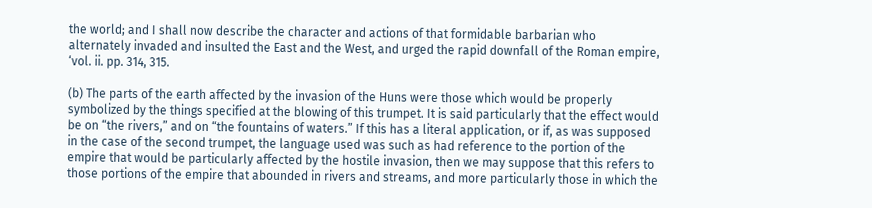the world; and I shall now describe the character and actions of that formidable barbarian who alternately invaded and insulted the East and the West, and urged the rapid downfall of the Roman empire, ‘vol. ii. pp. 314, 315.

(b) The parts of the earth affected by the invasion of the Huns were those which would be properly symbolized by the things specified at the blowing of this trumpet. It is said particularly that the effect would be on “the rivers,” and on “the fountains of waters.” If this has a literal application, or if, as was supposed in the case of the second trumpet, the language used was such as had reference to the portion of the empire that would be particularly affected by the hostile invasion, then we may suppose that this refers to those portions of the empire that abounded in rivers and streams, and more particularly those in which the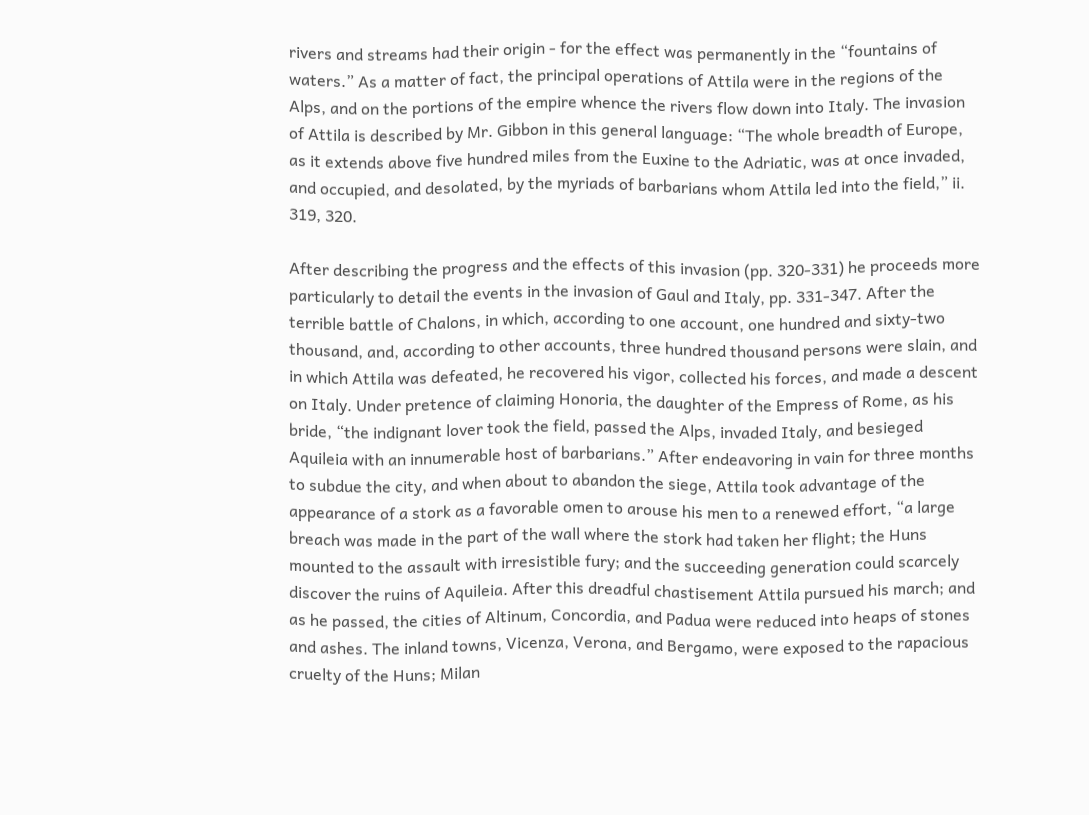rivers and streams had their origin - for the effect was permanently in the “fountains of waters.” As a matter of fact, the principal operations of Attila were in the regions of the Alps, and on the portions of the empire whence the rivers flow down into Italy. The invasion of Attila is described by Mr. Gibbon in this general language: “The whole breadth of Europe, as it extends above five hundred miles from the Euxine to the Adriatic, was at once invaded, and occupied, and desolated, by the myriads of barbarians whom Attila led into the field,” ii. 319, 320.

After describing the progress and the effects of this invasion (pp. 320-331) he proceeds more particularly to detail the events in the invasion of Gaul and Italy, pp. 331-347. After the terrible battle of Chalons, in which, according to one account, one hundred and sixty-two thousand, and, according to other accounts, three hundred thousand persons were slain, and in which Attila was defeated, he recovered his vigor, collected his forces, and made a descent on Italy. Under pretence of claiming Honoria, the daughter of the Empress of Rome, as his bride, “the indignant lover took the field, passed the Alps, invaded Italy, and besieged Aquileia with an innumerable host of barbarians.” After endeavoring in vain for three months to subdue the city, and when about to abandon the siege, Attila took advantage of the appearance of a stork as a favorable omen to arouse his men to a renewed effort, “a large breach was made in the part of the wall where the stork had taken her flight; the Huns mounted to the assault with irresistible fury; and the succeeding generation could scarcely discover the ruins of Aquileia. After this dreadful chastisement Attila pursued his march; and as he passed, the cities of Altinum, Concordia, and Padua were reduced into heaps of stones and ashes. The inland towns, Vicenza, Verona, and Bergamo, were exposed to the rapacious cruelty of the Huns; Milan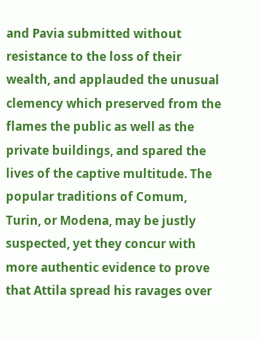and Pavia submitted without resistance to the loss of their wealth, and applauded the unusual clemency which preserved from the flames the public as well as the private buildings, and spared the lives of the captive multitude. The popular traditions of Comum, Turin, or Modena, may be justly suspected, yet they concur with more authentic evidence to prove that Attila spread his ravages over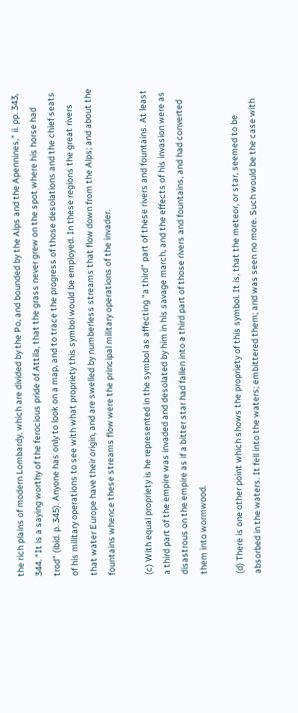the rich plains of modern Lombardy, which are divided by the Po, and bounded by the Alps and the Apennines,” ii. pp. 343, 344. “It is a saying worthy of the ferocious pride of Attila, that the grass never grew on the spot where his horse had trod” (ibid. p. 345). Anyone has only to look on a map, and to trace the progress of those desolations and the chief seats of his military operations to see with what propriety this symbol would be employed. In these regions the great rivers that water Europe have their origin, and are swelled by numberless streams that flow down from the Alps; and about the fountains whence these streams flow were the principal military operations of the invader.

(c) With equal propriety is he represented in the symbol as affecting “a third” part of these rivers and fountains. At least a third part of the empire was invaded and desolated by him in his savage march, and the effects of his invasion were as disastrous on the empire as if a bitter star had fallen into a third part of those rivers and fountains, and had converted them into wormwood.

(d) There is one other point which shows the propriety of this symbol. It is, that the meteor, or star, seemed to be absorbed in the waters. It fell into the waters; embittered them; and was seen no more. Such would be the case with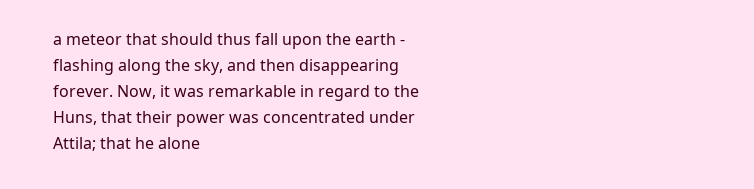a meteor that should thus fall upon the earth - flashing along the sky, and then disappearing forever. Now, it was remarkable in regard to the Huns, that their power was concentrated under Attila; that he alone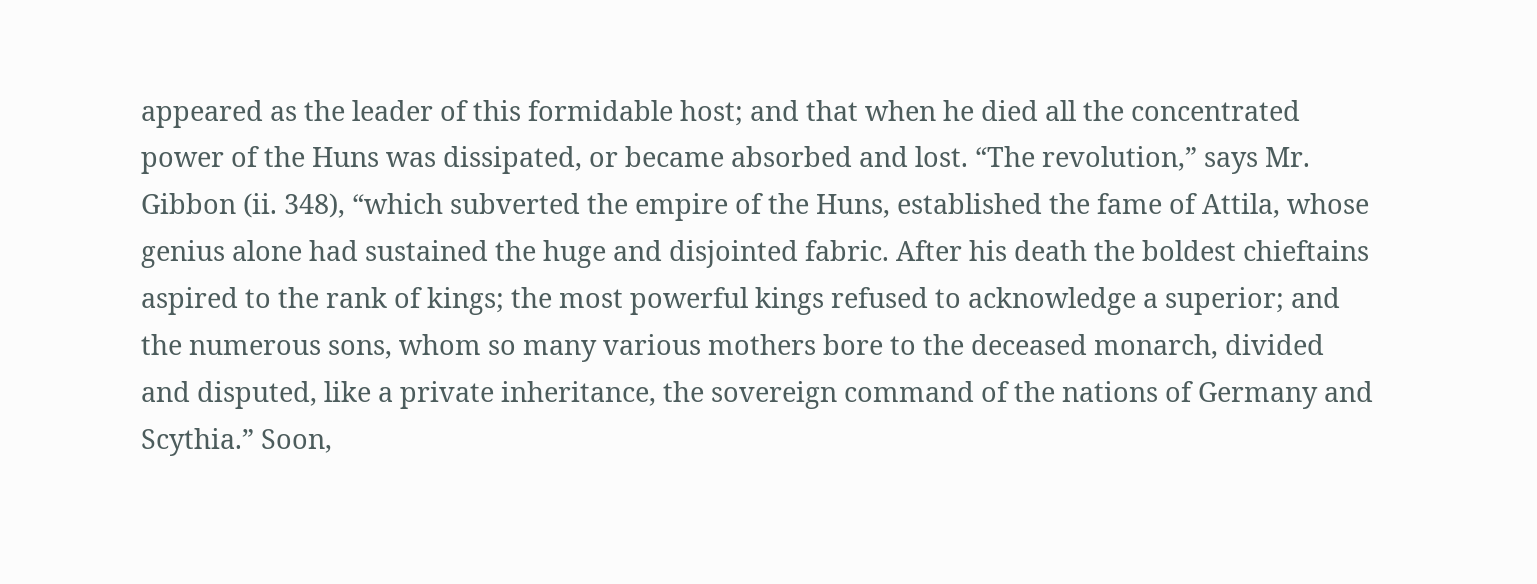appeared as the leader of this formidable host; and that when he died all the concentrated power of the Huns was dissipated, or became absorbed and lost. “The revolution,” says Mr. Gibbon (ii. 348), “which subverted the empire of the Huns, established the fame of Attila, whose genius alone had sustained the huge and disjointed fabric. After his death the boldest chieftains aspired to the rank of kings; the most powerful kings refused to acknowledge a superior; and the numerous sons, whom so many various mothers bore to the deceased monarch, divided and disputed, like a private inheritance, the sovereign command of the nations of Germany and Scythia.” Soon,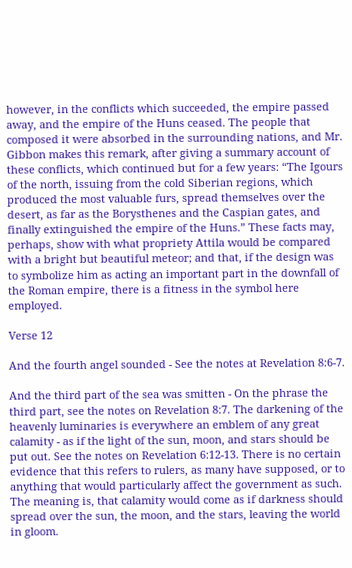however, in the conflicts which succeeded, the empire passed away, and the empire of the Huns ceased. The people that composed it were absorbed in the surrounding nations, and Mr. Gibbon makes this remark, after giving a summary account of these conflicts, which continued but for a few years: “The Igours of the north, issuing from the cold Siberian regions, which produced the most valuable furs, spread themselves over the desert, as far as the Borysthenes and the Caspian gates, and finally extinguished the empire of the Huns.” These facts may, perhaps, show with what propriety Attila would be compared with a bright but beautiful meteor; and that, if the design was to symbolize him as acting an important part in the downfall of the Roman empire, there is a fitness in the symbol here employed.

Verse 12

And the fourth angel sounded - See the notes at Revelation 8:6-7.

And the third part of the sea was smitten - On the phrase the third part, see the notes on Revelation 8:7. The darkening of the heavenly luminaries is everywhere an emblem of any great calamity - as if the light of the sun, moon, and stars should be put out. See the notes on Revelation 6:12-13. There is no certain evidence that this refers to rulers, as many have supposed, or to anything that would particularly affect the government as such. The meaning is, that calamity would come as if darkness should spread over the sun, the moon, and the stars, leaving the world in gloom.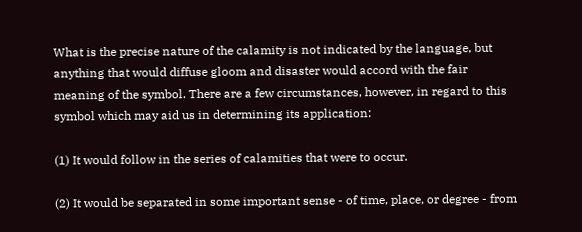What is the precise nature of the calamity is not indicated by the language, but anything that would diffuse gloom and disaster would accord with the fair meaning of the symbol. There are a few circumstances, however, in regard to this symbol which may aid us in determining its application:

(1) It would follow in the series of calamities that were to occur.

(2) It would be separated in some important sense - of time, place, or degree - from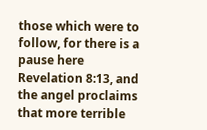those which were to follow, for there is a pause here Revelation 8:13, and the angel proclaims that more terrible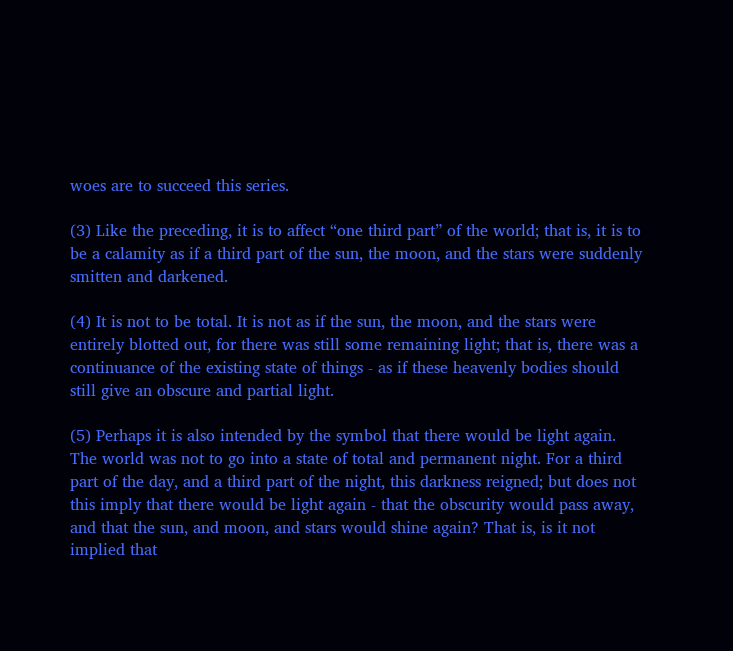woes are to succeed this series.

(3) Like the preceding, it is to affect “one third part” of the world; that is, it is to be a calamity as if a third part of the sun, the moon, and the stars were suddenly smitten and darkened.

(4) It is not to be total. It is not as if the sun, the moon, and the stars were entirely blotted out, for there was still some remaining light; that is, there was a continuance of the existing state of things - as if these heavenly bodies should still give an obscure and partial light.

(5) Perhaps it is also intended by the symbol that there would be light again. The world was not to go into a state of total and permanent night. For a third part of the day, and a third part of the night, this darkness reigned; but does not this imply that there would be light again - that the obscurity would pass away, and that the sun, and moon, and stars would shine again? That is, is it not implied that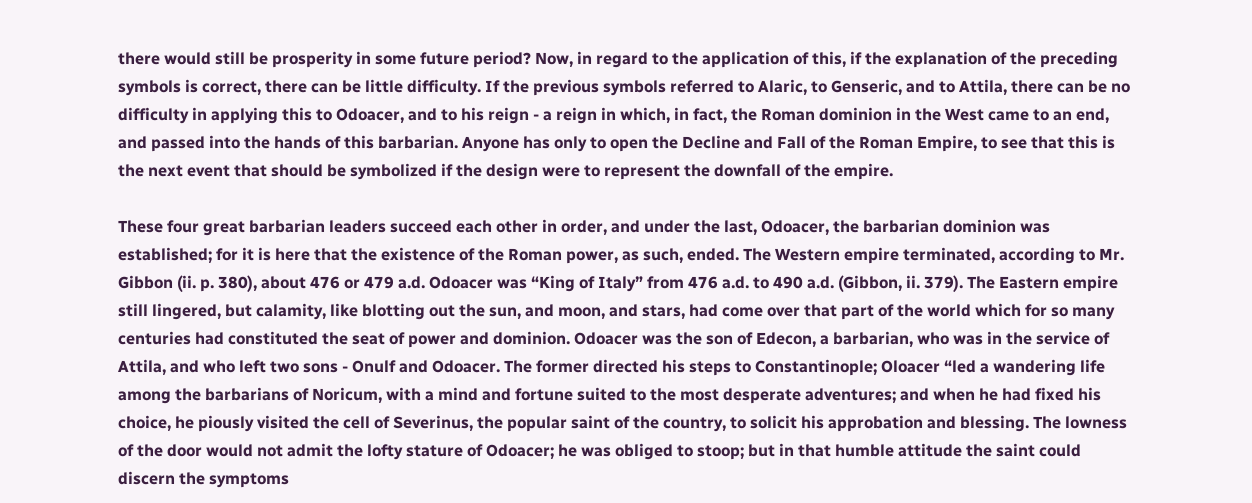there would still be prosperity in some future period? Now, in regard to the application of this, if the explanation of the preceding symbols is correct, there can be little difficulty. If the previous symbols referred to Alaric, to Genseric, and to Attila, there can be no difficulty in applying this to Odoacer, and to his reign - a reign in which, in fact, the Roman dominion in the West came to an end, and passed into the hands of this barbarian. Anyone has only to open the Decline and Fall of the Roman Empire, to see that this is the next event that should be symbolized if the design were to represent the downfall of the empire.

These four great barbarian leaders succeed each other in order, and under the last, Odoacer, the barbarian dominion was established; for it is here that the existence of the Roman power, as such, ended. The Western empire terminated, according to Mr. Gibbon (ii. p. 380), about 476 or 479 a.d. Odoacer was “King of Italy” from 476 a.d. to 490 a.d. (Gibbon, ii. 379). The Eastern empire still lingered, but calamity, like blotting out the sun, and moon, and stars, had come over that part of the world which for so many centuries had constituted the seat of power and dominion. Odoacer was the son of Edecon, a barbarian, who was in the service of Attila, and who left two sons - Onulf and Odoacer. The former directed his steps to Constantinople; Oloacer “led a wandering life among the barbarians of Noricum, with a mind and fortune suited to the most desperate adventures; and when he had fixed his choice, he piously visited the cell of Severinus, the popular saint of the country, to solicit his approbation and blessing. The lowness of the door would not admit the lofty stature of Odoacer; he was obliged to stoop; but in that humble attitude the saint could discern the symptoms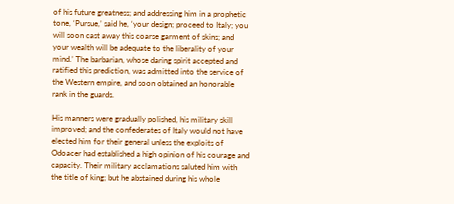of his future greatness; and addressing him in a prophetic tone, ‘Pursue,’ said he, ‘your design; proceed to Italy; you will soon cast away this coarse garment of skins; and your wealth will be adequate to the liberality of your mind.’ The barbarian, whose daring spirit accepted and ratified this prediction, was admitted into the service of the Western empire, and soon obtained an honorable rank in the guards.

His manners were gradually polished, his military skill improved; and the confederates of Italy would not have elected him for their general unless the exploits of Odoacer had established a high opinion of his courage and capacity. Their military acclamations saluted him with the title of king; but he abstained during his whole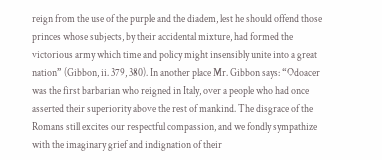reign from the use of the purple and the diadem, lest he should offend those princes whose subjects, by their accidental mixture, had formed the victorious army which time and policy might insensibly unite into a great nation” (Gibbon, ii. 379, 380). In another place Mr. Gibbon says: “Odoacer was the first barbarian who reigned in Italy, over a people who had once asserted their superiority above the rest of mankind. The disgrace of the Romans still excites our respectful compassion, and we fondly sympathize with the imaginary grief and indignation of their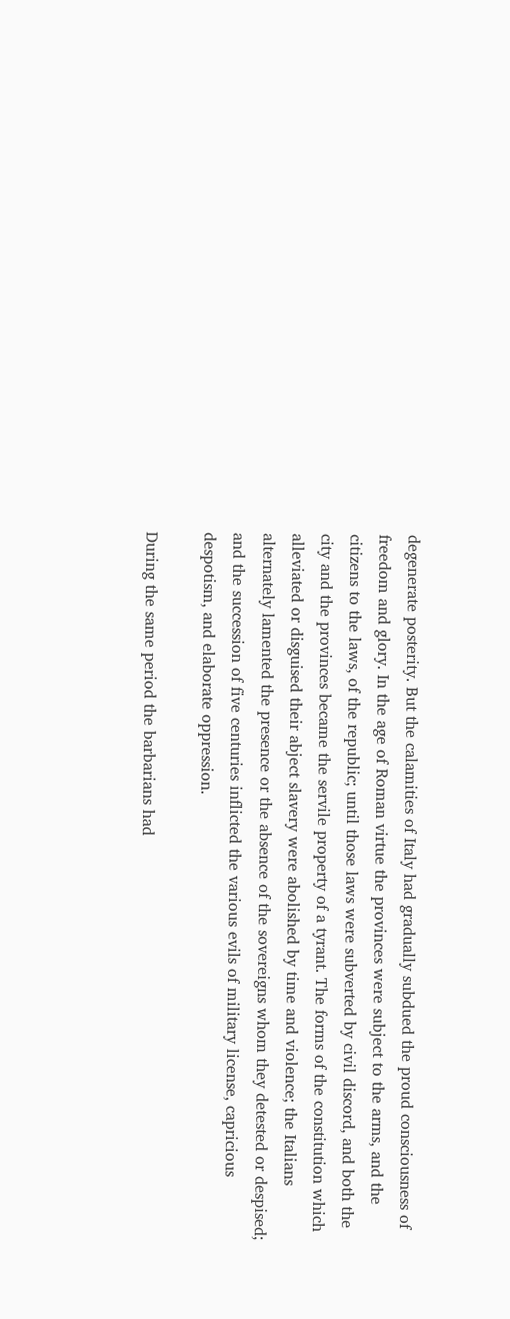degenerate posterity. But the calamities of Italy had gradually subdued the proud consciousness of freedom and glory. In the age of Roman virtue the provinces were subject to the arms, and the citizens to the laws, of the republic; until those laws were subverted by civil discord, and both the city and the provinces became the servile property of a tyrant. The forms of the constitution which alleviated or disguised their abject slavery were abolished by time and violence; the Italians alternately lamented the presence or the absence of the sovereigns whom they detested or despised; and the succession of five centuries inflicted the various evils of military license, capricious despotism, and elaborate oppression.

During the same period the barbarians had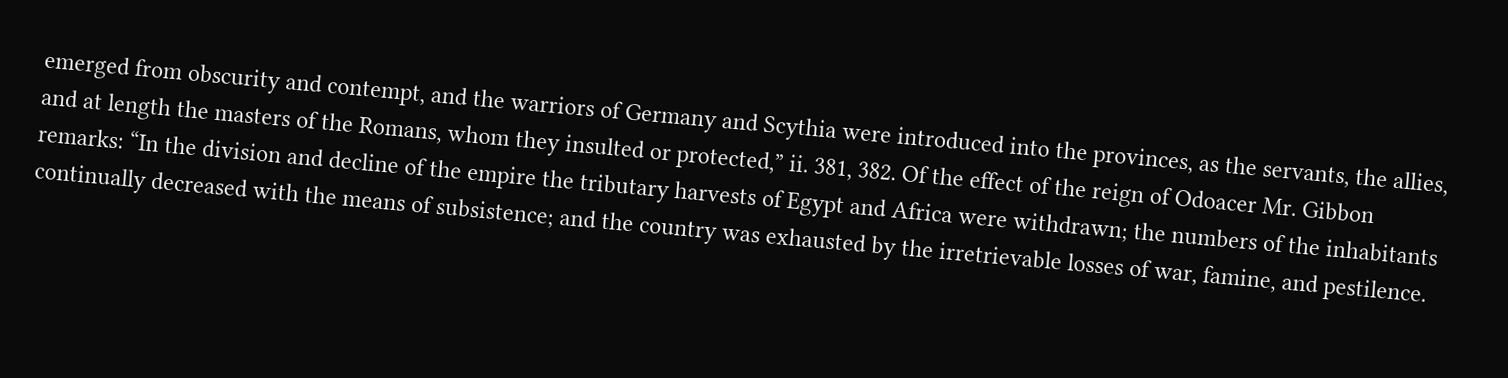emerged from obscurity and contempt, and the warriors of Germany and Scythia were introduced into the provinces, as the servants, the allies, and at length the masters of the Romans, whom they insulted or protected,” ii. 381, 382. Of the effect of the reign of Odoacer Mr. Gibbon remarks: “In the division and decline of the empire the tributary harvests of Egypt and Africa were withdrawn; the numbers of the inhabitants continually decreased with the means of subsistence; and the country was exhausted by the irretrievable losses of war, famine, and pestilence.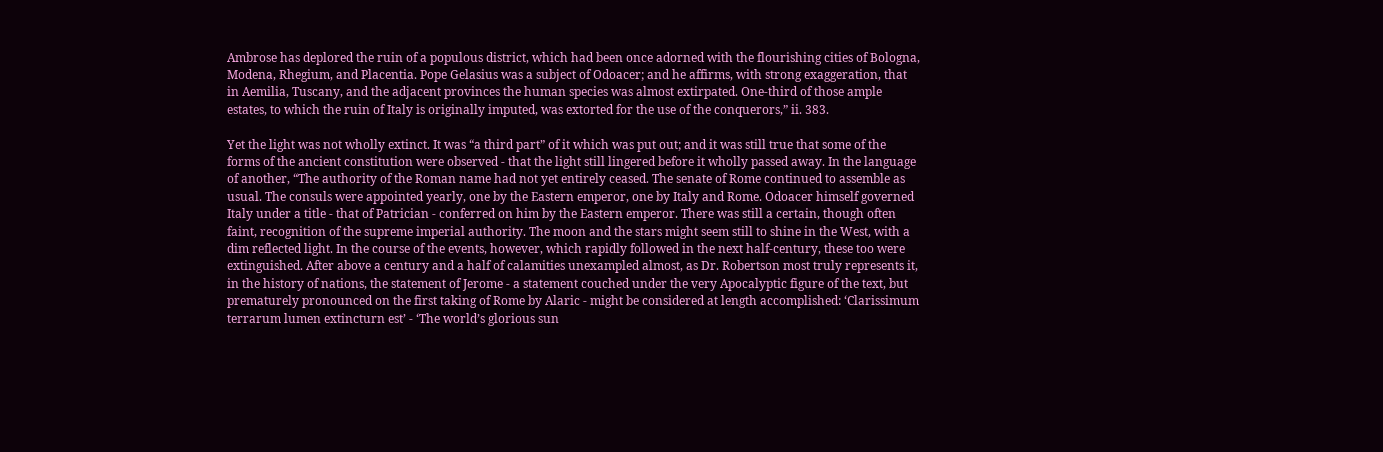Ambrose has deplored the ruin of a populous district, which had been once adorned with the flourishing cities of Bologna, Modena, Rhegium, and Placentia. Pope Gelasius was a subject of Odoacer; and he affirms, with strong exaggeration, that in Aemilia, Tuscany, and the adjacent provinces the human species was almost extirpated. One-third of those ample estates, to which the ruin of Italy is originally imputed, was extorted for the use of the conquerors,” ii. 383.

Yet the light was not wholly extinct. It was “a third part” of it which was put out; and it was still true that some of the forms of the ancient constitution were observed - that the light still lingered before it wholly passed away. In the language of another, “The authority of the Roman name had not yet entirely ceased. The senate of Rome continued to assemble as usual. The consuls were appointed yearly, one by the Eastern emperor, one by Italy and Rome. Odoacer himself governed Italy under a title - that of Patrician - conferred on him by the Eastern emperor. There was still a certain, though often faint, recognition of the supreme imperial authority. The moon and the stars might seem still to shine in the West, with a dim reflected light. In the course of the events, however, which rapidly followed in the next half-century, these too were extinguished. After above a century and a half of calamities unexampled almost, as Dr. Robertson most truly represents it, in the history of nations, the statement of Jerome - a statement couched under the very Apocalyptic figure of the text, but prematurely pronounced on the first taking of Rome by Alaric - might be considered at length accomplished: ‘Clarissimum terrarum lumen extincturn est’ - ‘The world’s glorious sun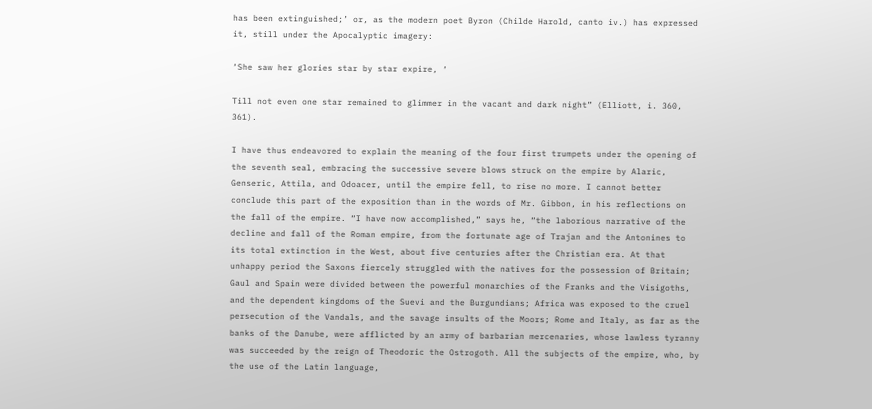has been extinguished;’ or, as the modern poet Byron (Childe Harold, canto iv.) has expressed it, still under the Apocalyptic imagery:

‘She saw her glories star by star expire, ‘

Till not even one star remained to glimmer in the vacant and dark night” (Elliott, i. 360, 361).

I have thus endeavored to explain the meaning of the four first trumpets under the opening of the seventh seal, embracing the successive severe blows struck on the empire by Alaric, Genseric, Attila, and Odoacer, until the empire fell, to rise no more. I cannot better conclude this part of the exposition than in the words of Mr. Gibbon, in his reflections on the fall of the empire. “I have now accomplished,” says he, “the laborious narrative of the decline and fall of the Roman empire, from the fortunate age of Trajan and the Antonines to its total extinction in the West, about five centuries after the Christian era. At that unhappy period the Saxons fiercely struggled with the natives for the possession of Britain; Gaul and Spain were divided between the powerful monarchies of the Franks and the Visigoths, and the dependent kingdoms of the Suevi and the Burgundians; Africa was exposed to the cruel persecution of the Vandals, and the savage insults of the Moors; Rome and Italy, as far as the banks of the Danube, were afflicted by an army of barbarian mercenaries, whose lawless tyranny was succeeded by the reign of Theodoric the Ostrogoth. All the subjects of the empire, who, by the use of the Latin language,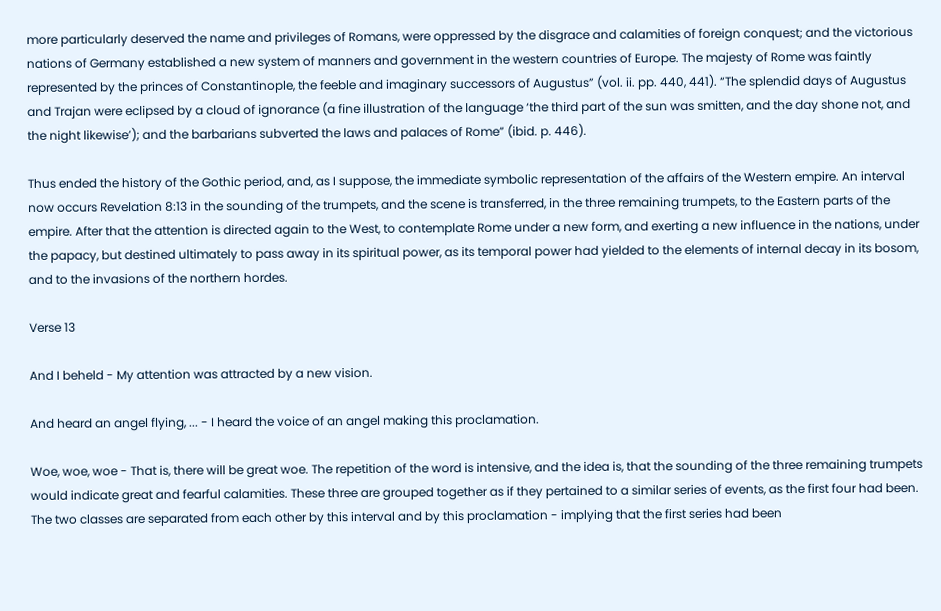more particularly deserved the name and privileges of Romans, were oppressed by the disgrace and calamities of foreign conquest; and the victorious nations of Germany established a new system of manners and government in the western countries of Europe. The majesty of Rome was faintly represented by the princes of Constantinople, the feeble and imaginary successors of Augustus” (vol. ii. pp. 440, 441). “The splendid days of Augustus and Trajan were eclipsed by a cloud of ignorance (a fine illustration of the language ‘the third part of the sun was smitten, and the day shone not, and the night likewise’); and the barbarians subverted the laws and palaces of Rome” (ibid. p. 446).

Thus ended the history of the Gothic period, and, as I suppose, the immediate symbolic representation of the affairs of the Western empire. An interval now occurs Revelation 8:13 in the sounding of the trumpets, and the scene is transferred, in the three remaining trumpets, to the Eastern parts of the empire. After that the attention is directed again to the West, to contemplate Rome under a new form, and exerting a new influence in the nations, under the papacy, but destined ultimately to pass away in its spiritual power, as its temporal power had yielded to the elements of internal decay in its bosom, and to the invasions of the northern hordes.

Verse 13

And I beheld - My attention was attracted by a new vision.

And heard an angel flying, ... - I heard the voice of an angel making this proclamation.

Woe, woe, woe - That is, there will be great woe. The repetition of the word is intensive, and the idea is, that the sounding of the three remaining trumpets would indicate great and fearful calamities. These three are grouped together as if they pertained to a similar series of events, as the first four had been. The two classes are separated from each other by this interval and by this proclamation - implying that the first series had been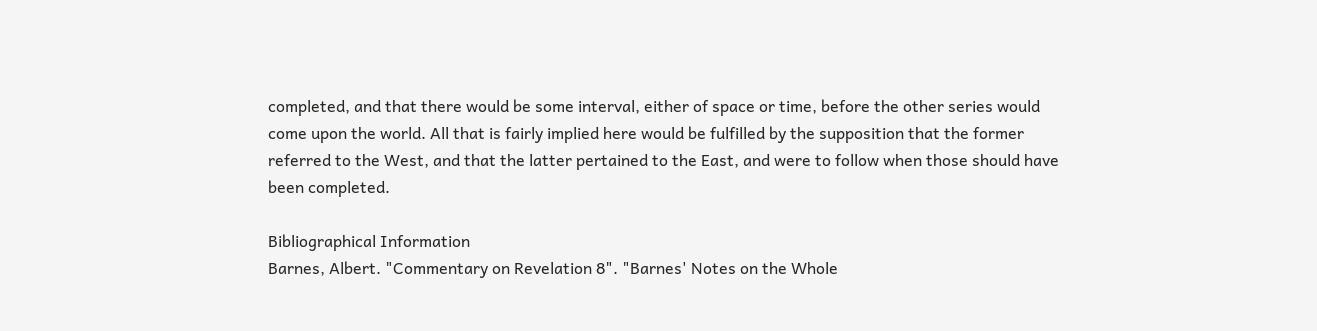completed, and that there would be some interval, either of space or time, before the other series would come upon the world. All that is fairly implied here would be fulfilled by the supposition that the former referred to the West, and that the latter pertained to the East, and were to follow when those should have been completed.

Bibliographical Information
Barnes, Albert. "Commentary on Revelation 8". "Barnes' Notes on the Whole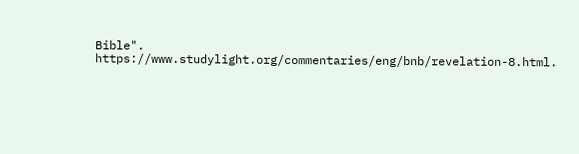Bible". https://www.studylight.org/commentaries/eng/bnb/revelation-8.html.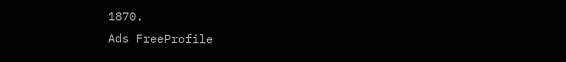1870.
Ads FreeProfile